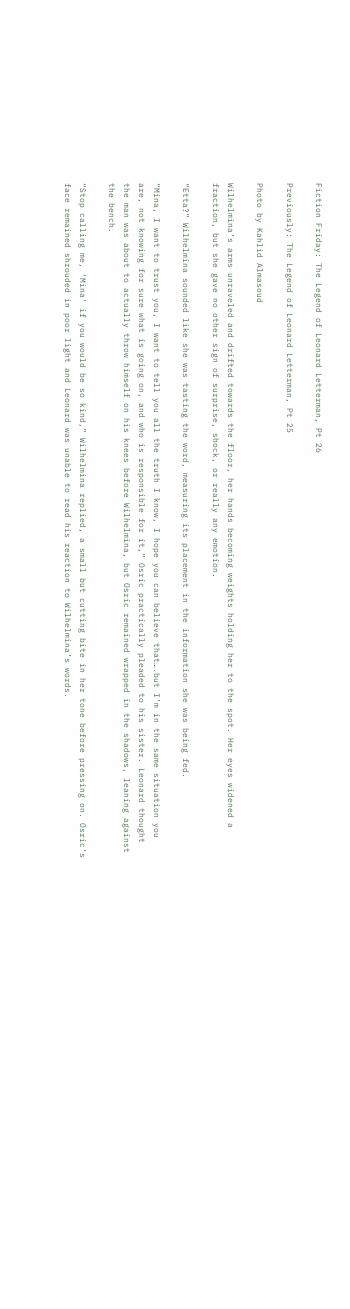Fiction Friday: The Legend of Leonard Letterman, Pt 26

Previously: The Legend of Leonard Letterman, Pt 25

Photo by Kahlid Almasoud

Wilhelmina’s arms unraveled and drifted towards the floor, her hands becoming weights holding her to the spot. Her eyes widened a fraction, but she gave no other sign of surprise, shock, or really any emotion.

“Etta?” Wilhelmina sounded like she was tasting the word, measuring its placement in the information she was being fed.

“Mina, I want to trust you, I want to tell you all the truth I know, I hope you can believe that….but I’m in the same situation you are, not knowing for sure what is going on, and who is responsible for it,” Osric practically pleaded to his sister. Leonard thought the man was about to actually throw himself on his knees before Wilhelmina, but Osric remained wrapped in the shadows, leaning against the bench.

“Stop calling me, ‘Mina’ if you would be so kind,” Wilhelmina replied, a small but cutting bite in her tone before pressing on. Osric’s face remained shrouded in poor light and Leonard was unable to read his reaction to Wilhelmina’s words.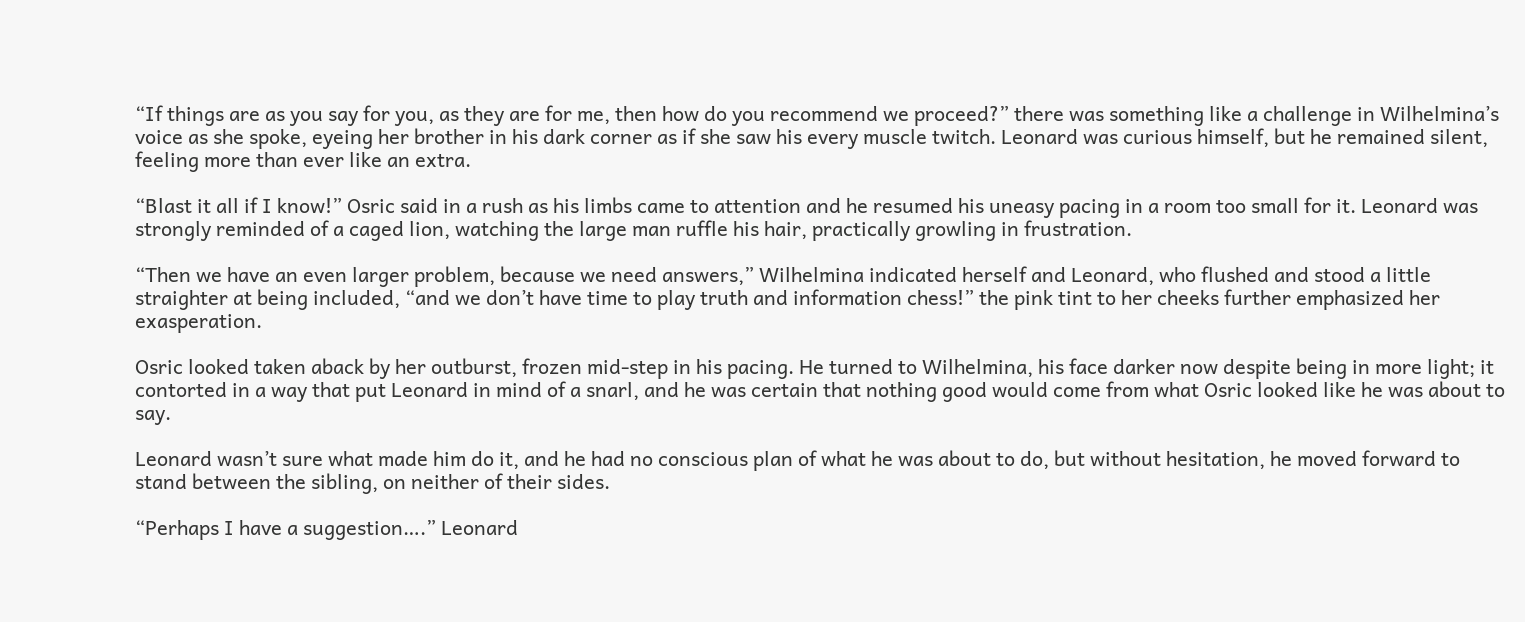“If things are as you say for you, as they are for me, then how do you recommend we proceed?” there was something like a challenge in Wilhelmina’s voice as she spoke, eyeing her brother in his dark corner as if she saw his every muscle twitch. Leonard was curious himself, but he remained silent, feeling more than ever like an extra.

“Blast it all if I know!” Osric said in a rush as his limbs came to attention and he resumed his uneasy pacing in a room too small for it. Leonard was strongly reminded of a caged lion, watching the large man ruffle his hair, practically growling in frustration.

“Then we have an even larger problem, because we need answers,” Wilhelmina indicated herself and Leonard, who flushed and stood a little straighter at being included, “and we don’t have time to play truth and information chess!” the pink tint to her cheeks further emphasized her exasperation.

Osric looked taken aback by her outburst, frozen mid-step in his pacing. He turned to Wilhelmina, his face darker now despite being in more light; it contorted in a way that put Leonard in mind of a snarl, and he was certain that nothing good would come from what Osric looked like he was about to say.

Leonard wasn’t sure what made him do it, and he had no conscious plan of what he was about to do, but without hesitation, he moved forward to stand between the sibling, on neither of their sides.

“Perhaps I have a suggestion….” Leonard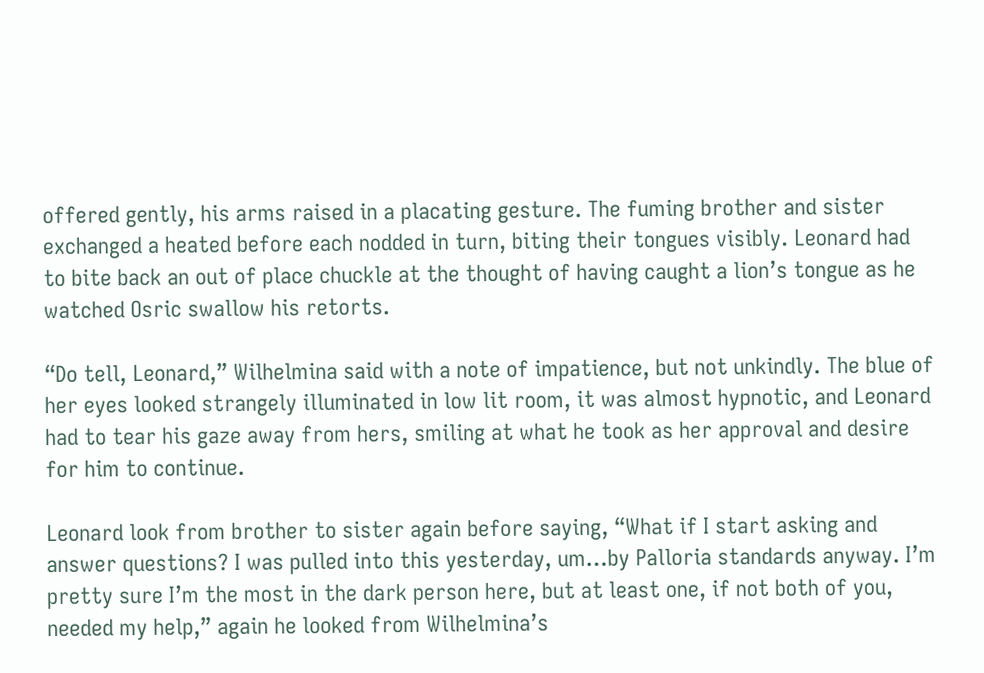offered gently, his arms raised in a placating gesture. The fuming brother and sister exchanged a heated before each nodded in turn, biting their tongues visibly. Leonard had to bite back an out of place chuckle at the thought of having caught a lion’s tongue as he watched Osric swallow his retorts.

“Do tell, Leonard,” Wilhelmina said with a note of impatience, but not unkindly. The blue of her eyes looked strangely illuminated in low lit room, it was almost hypnotic, and Leonard had to tear his gaze away from hers, smiling at what he took as her approval and desire for him to continue.

Leonard look from brother to sister again before saying, “What if I start asking and answer questions? I was pulled into this yesterday, um…by Palloria standards anyway. I’m pretty sure I’m the most in the dark person here, but at least one, if not both of you, needed my help,” again he looked from Wilhelmina’s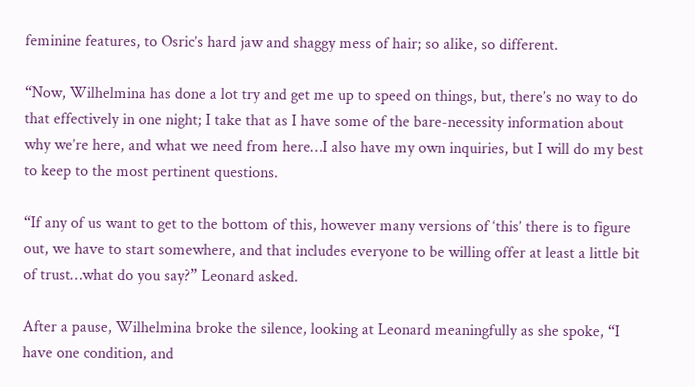feminine features, to Osric’s hard jaw and shaggy mess of hair; so alike, so different.

“Now, Wilhelmina has done a lot try and get me up to speed on things, but, there’s no way to do that effectively in one night; I take that as I have some of the bare-necessity information about why we’re here, and what we need from here…I also have my own inquiries, but I will do my best to keep to the most pertinent questions.

“If any of us want to get to the bottom of this, however many versions of ‘this’ there is to figure out, we have to start somewhere, and that includes everyone to be willing offer at least a little bit of trust…what do you say?” Leonard asked.

After a pause, Wilhelmina broke the silence, looking at Leonard meaningfully as she spoke, “I have one condition, and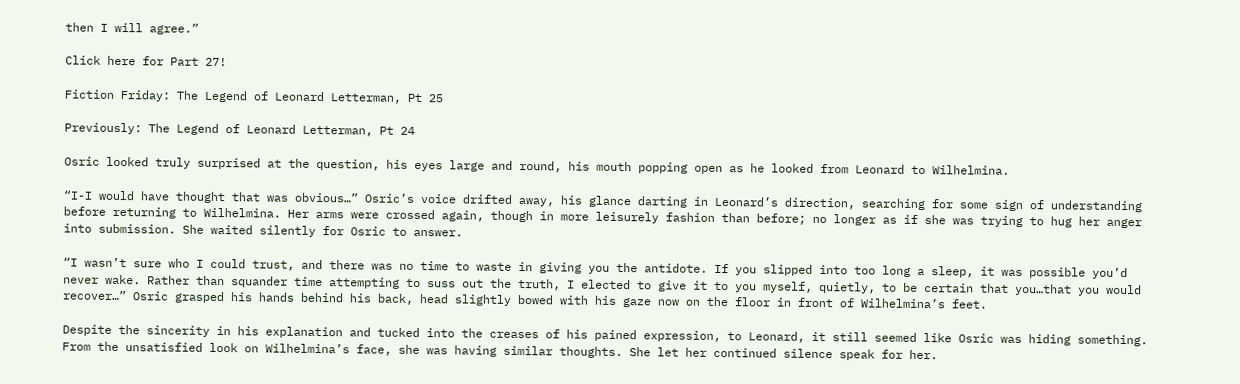then I will agree.”

Click here for Part 27!

Fiction Friday: The Legend of Leonard Letterman, Pt 25

Previously: The Legend of Leonard Letterman, Pt 24

Osric looked truly surprised at the question, his eyes large and round, his mouth popping open as he looked from Leonard to Wilhelmina.

“I-I would have thought that was obvious…” Osric’s voice drifted away, his glance darting in Leonard’s direction, searching for some sign of understanding before returning to Wilhelmina. Her arms were crossed again, though in more leisurely fashion than before; no longer as if she was trying to hug her anger into submission. She waited silently for Osric to answer.

“I wasn’t sure who I could trust, and there was no time to waste in giving you the antidote. If you slipped into too long a sleep, it was possible you’d never wake. Rather than squander time attempting to suss out the truth, I elected to give it to you myself, quietly, to be certain that you…that you would recover…” Osric grasped his hands behind his back, head slightly bowed with his gaze now on the floor in front of Wilhelmina’s feet.

Despite the sincerity in his explanation and tucked into the creases of his pained expression, to Leonard, it still seemed like Osric was hiding something. From the unsatisfied look on Wilhelmina’s face, she was having similar thoughts. She let her continued silence speak for her.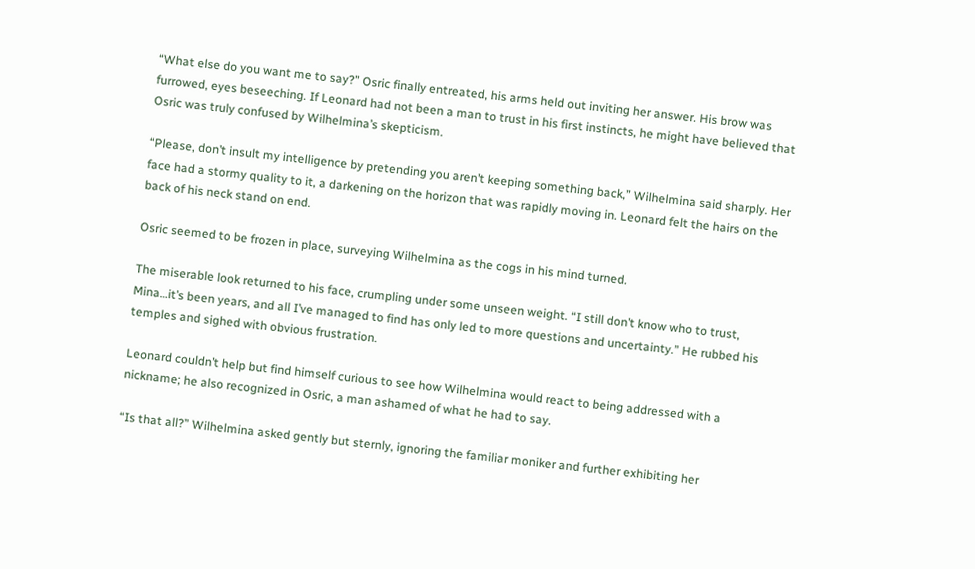“What else do you want me to say?” Osric finally entreated, his arms held out inviting her answer. His brow was furrowed, eyes beseeching. If Leonard had not been a man to trust in his first instincts, he might have believed that Osric was truly confused by Wilhelmina’s skepticism.

“Please, don’t insult my intelligence by pretending you aren’t keeping something back,” Wilhelmina said sharply. Her face had a stormy quality to it, a darkening on the horizon that was rapidly moving in. Leonard felt the hairs on the back of his neck stand on end.

Osric seemed to be frozen in place, surveying Wilhelmina as the cogs in his mind turned.

The miserable look returned to his face, crumpling under some unseen weight. “I still don’t know who to trust, Mina…it’s been years, and all I’ve managed to find has only led to more questions and uncertainty.” He rubbed his temples and sighed with obvious frustration.

Leonard couldn’t help but find himself curious to see how Wilhelmina would react to being addressed with a nickname; he also recognized in Osric, a man ashamed of what he had to say.

“Is that all?” Wilhelmina asked gently but sternly, ignoring the familiar moniker and further exhibiting her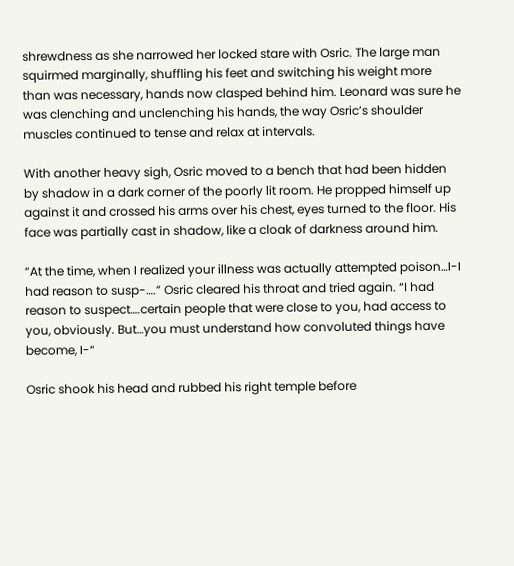shrewdness as she narrowed her locked stare with Osric. The large man squirmed marginally, shuffling his feet and switching his weight more than was necessary, hands now clasped behind him. Leonard was sure he was clenching and unclenching his hands, the way Osric’s shoulder muscles continued to tense and relax at intervals.

With another heavy sigh, Osric moved to a bench that had been hidden by shadow in a dark corner of the poorly lit room. He propped himself up against it and crossed his arms over his chest, eyes turned to the floor. His face was partially cast in shadow, like a cloak of darkness around him.

“At the time, when I realized your illness was actually attempted poison…I-I had reason to susp-….” Osric cleared his throat and tried again. “I had reason to suspect….certain people that were close to you, had access to you, obviously. But…you must understand how convoluted things have become, I-“

Osric shook his head and rubbed his right temple before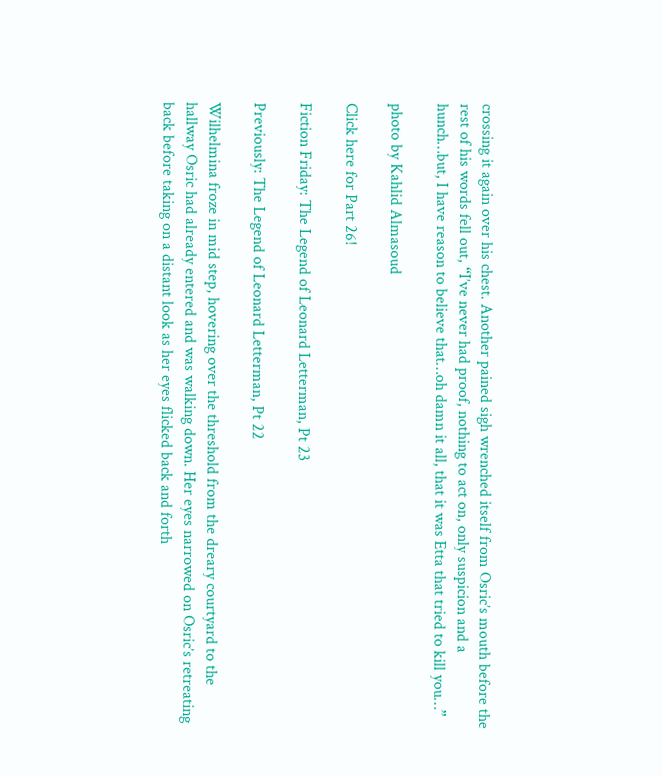crossing it again over his chest. Another pained sigh wrenched itself from Osric’s mouth before the rest of his words fell out, “I’ve never had proof, nothing to act on, only suspicion and a hunch…but, I have reason to believe that…oh damn it all, that it was Etta that tried to kill you…”

photo by Kahlid Almasoud

Click here for Part 26!

Fiction Friday: The Legend of Leonard Letterman, Pt 23

Previously: The Legend of Leonard Letterman, Pt 22

Wilhelmina froze in mid step, hovering over the threshold from the dreary courtyard to the hallway Osric had already entered and was walking down. Her eyes narrowed on Osric’s retreating back before taking on a distant look as her eyes flicked back and forth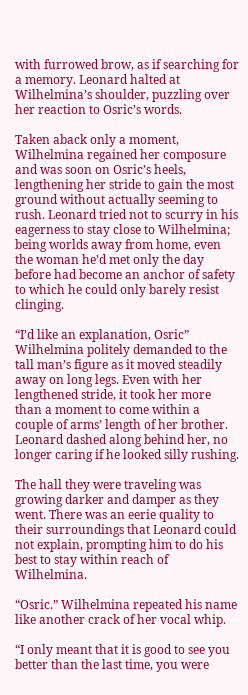with furrowed brow, as if searching for a memory. Leonard halted at Wilhelmina’s shoulder, puzzling over her reaction to Osric’s words.

Taken aback only a moment, Wilhelmina regained her composure and was soon on Osric’s heels, lengthening her stride to gain the most ground without actually seeming to rush. Leonard tried not to scurry in his eagerness to stay close to Wilhelmina; being worlds away from home, even the woman he’d met only the day before had become an anchor of safety to which he could only barely resist clinging.

“I’d like an explanation, Osric” Wilhelmina politely demanded to the tall man’s figure as it moved steadily away on long legs. Even with her lengthened stride, it took her more than a moment to come within a couple of arms’ length of her brother. Leonard dashed along behind her, no longer caring if he looked silly rushing.

The hall they were traveling was growing darker and damper as they went. There was an eerie quality to their surroundings that Leonard could not explain, prompting him to do his best to stay within reach of Wilhelmina.

“Osric.” Wilhelmina repeated his name like another crack of her vocal whip.

“I only meant that it is good to see you better than the last time, you were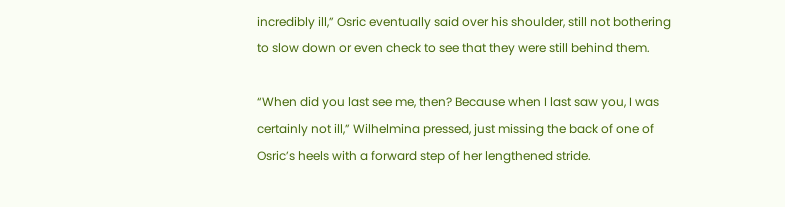incredibly ill,” Osric eventually said over his shoulder, still not bothering to slow down or even check to see that they were still behind them.

“When did you last see me, then? Because when I last saw you, I was certainly not ill,” Wilhelmina pressed, just missing the back of one of Osric’s heels with a forward step of her lengthened stride.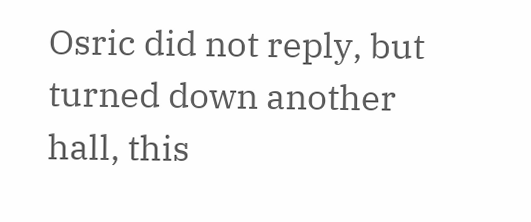Osric did not reply, but turned down another hall, this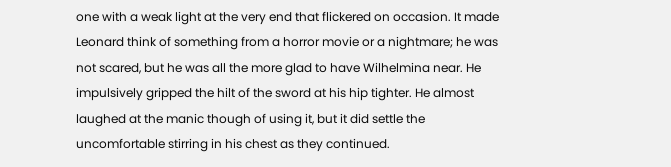one with a weak light at the very end that flickered on occasion. It made Leonard think of something from a horror movie or a nightmare; he was not scared, but he was all the more glad to have Wilhelmina near. He impulsively gripped the hilt of the sword at his hip tighter. He almost laughed at the manic though of using it, but it did settle the uncomfortable stirring in his chest as they continued.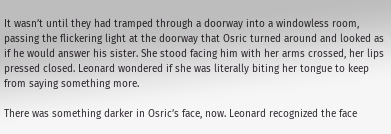It wasn’t until they had tramped through a doorway into a windowless room, passing the flickering light at the doorway that Osric turned around and looked as if he would answer his sister. She stood facing him with her arms crossed, her lips pressed closed. Leonard wondered if she was literally biting her tongue to keep from saying something more.

There was something darker in Osric’s face, now. Leonard recognized the face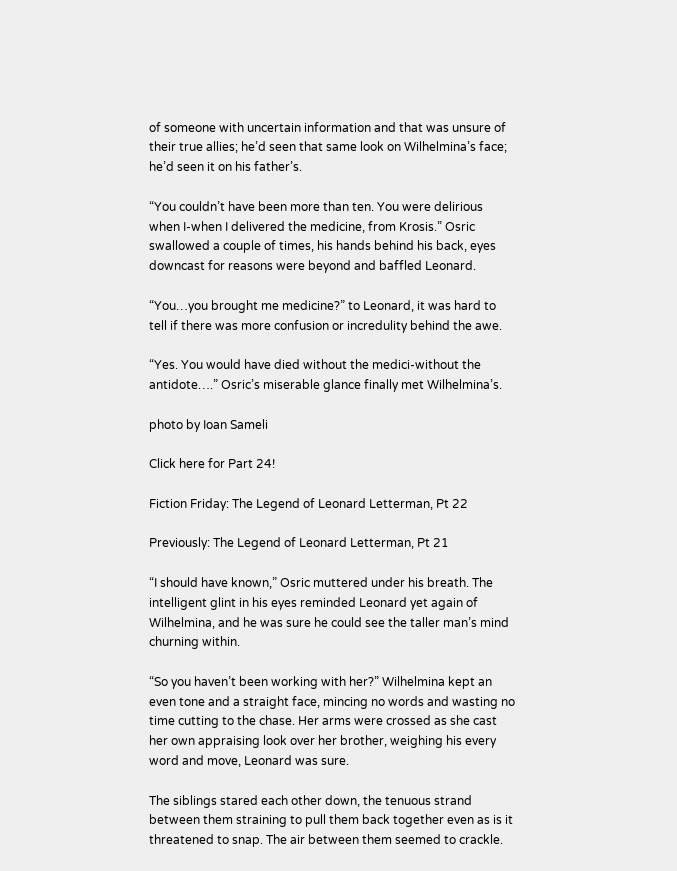of someone with uncertain information and that was unsure of their true allies; he’d seen that same look on Wilhelmina’s face; he’d seen it on his father’s.

“You couldn’t have been more than ten. You were delirious when I-when I delivered the medicine, from Krosis.” Osric swallowed a couple of times, his hands behind his back, eyes downcast for reasons were beyond and baffled Leonard.

“You…you brought me medicine?” to Leonard, it was hard to tell if there was more confusion or incredulity behind the awe.

“Yes. You would have died without the medici-without the antidote….” Osric’s miserable glance finally met Wilhelmina’s.

photo by Ioan Sameli

Click here for Part 24!

Fiction Friday: The Legend of Leonard Letterman, Pt 22

Previously: The Legend of Leonard Letterman, Pt 21

“I should have known,” Osric muttered under his breath. The intelligent glint in his eyes reminded Leonard yet again of Wilhelmina, and he was sure he could see the taller man’s mind churning within.

“So you haven’t been working with her?” Wilhelmina kept an even tone and a straight face, mincing no words and wasting no time cutting to the chase. Her arms were crossed as she cast her own appraising look over her brother, weighing his every word and move, Leonard was sure.

The siblings stared each other down, the tenuous strand between them straining to pull them back together even as is it threatened to snap. The air between them seemed to crackle.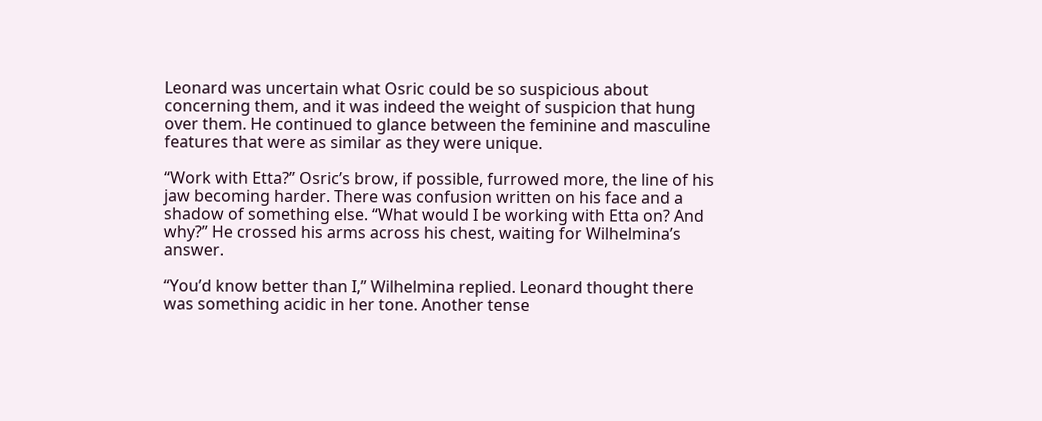Leonard was uncertain what Osric could be so suspicious about concerning them, and it was indeed the weight of suspicion that hung over them. He continued to glance between the feminine and masculine features that were as similar as they were unique.

“Work with Etta?” Osric’s brow, if possible, furrowed more, the line of his jaw becoming harder. There was confusion written on his face and a shadow of something else. “What would I be working with Etta on? And why?” He crossed his arms across his chest, waiting for Wilhelmina’s answer.

“You’d know better than I,” Wilhelmina replied. Leonard thought there was something acidic in her tone. Another tense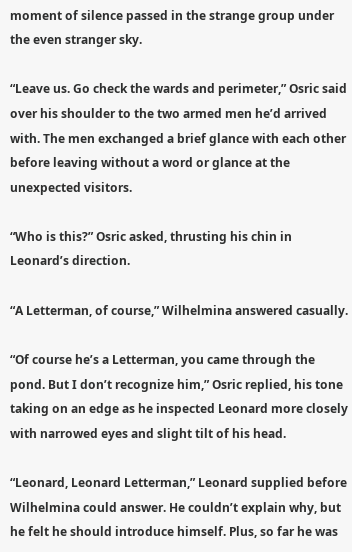moment of silence passed in the strange group under the even stranger sky.

“Leave us. Go check the wards and perimeter,” Osric said over his shoulder to the two armed men he’d arrived with. The men exchanged a brief glance with each other before leaving without a word or glance at the unexpected visitors.

“Who is this?” Osric asked, thrusting his chin in Leonard’s direction.

“A Letterman, of course,” Wilhelmina answered casually.

“Of course he’s a Letterman, you came through the pond. But I don’t recognize him,” Osric replied, his tone taking on an edge as he inspected Leonard more closely with narrowed eyes and slight tilt of his head.

“Leonard, Leonard Letterman,” Leonard supplied before Wilhelmina could answer. He couldn’t explain why, but he felt he should introduce himself. Plus, so far he was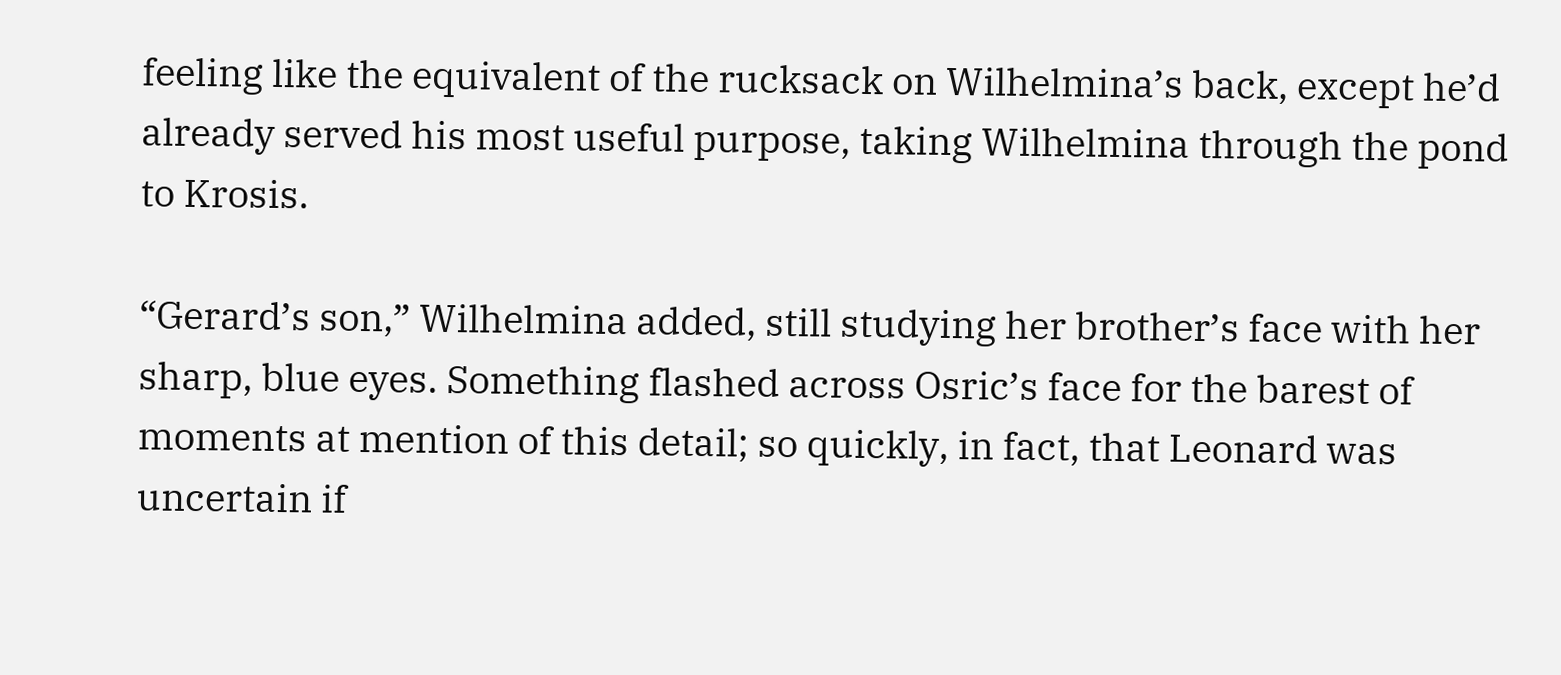feeling like the equivalent of the rucksack on Wilhelmina’s back, except he’d already served his most useful purpose, taking Wilhelmina through the pond to Krosis.

“Gerard’s son,” Wilhelmina added, still studying her brother’s face with her sharp, blue eyes. Something flashed across Osric’s face for the barest of moments at mention of this detail; so quickly, in fact, that Leonard was uncertain if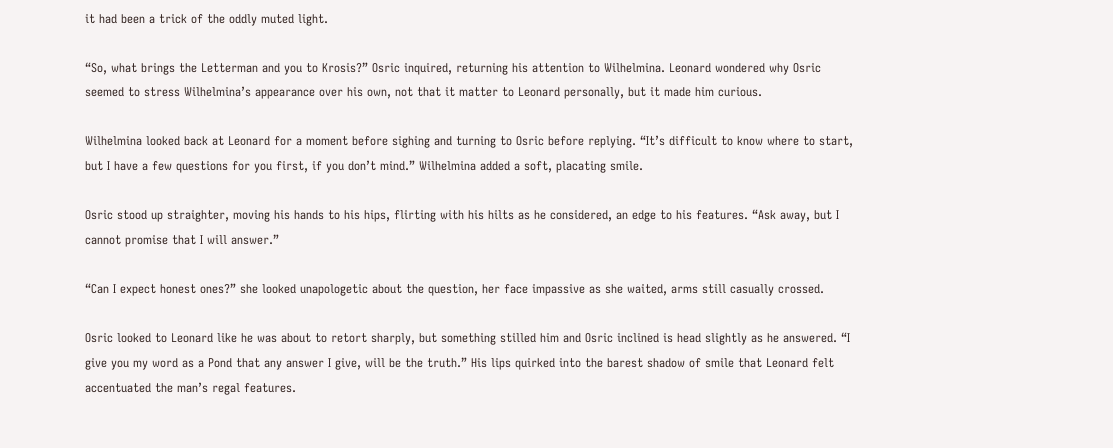it had been a trick of the oddly muted light.

“So, what brings the Letterman and you to Krosis?” Osric inquired, returning his attention to Wilhelmina. Leonard wondered why Osric seemed to stress Wilhelmina’s appearance over his own, not that it matter to Leonard personally, but it made him curious.

Wilhelmina looked back at Leonard for a moment before sighing and turning to Osric before replying. “It’s difficult to know where to start, but I have a few questions for you first, if you don’t mind.” Wilhelmina added a soft, placating smile.

Osric stood up straighter, moving his hands to his hips, flirting with his hilts as he considered, an edge to his features. “Ask away, but I cannot promise that I will answer.”

“Can I expect honest ones?” she looked unapologetic about the question, her face impassive as she waited, arms still casually crossed.

Osric looked to Leonard like he was about to retort sharply, but something stilled him and Osric inclined is head slightly as he answered. “I give you my word as a Pond that any answer I give, will be the truth.” His lips quirked into the barest shadow of smile that Leonard felt accentuated the man’s regal features.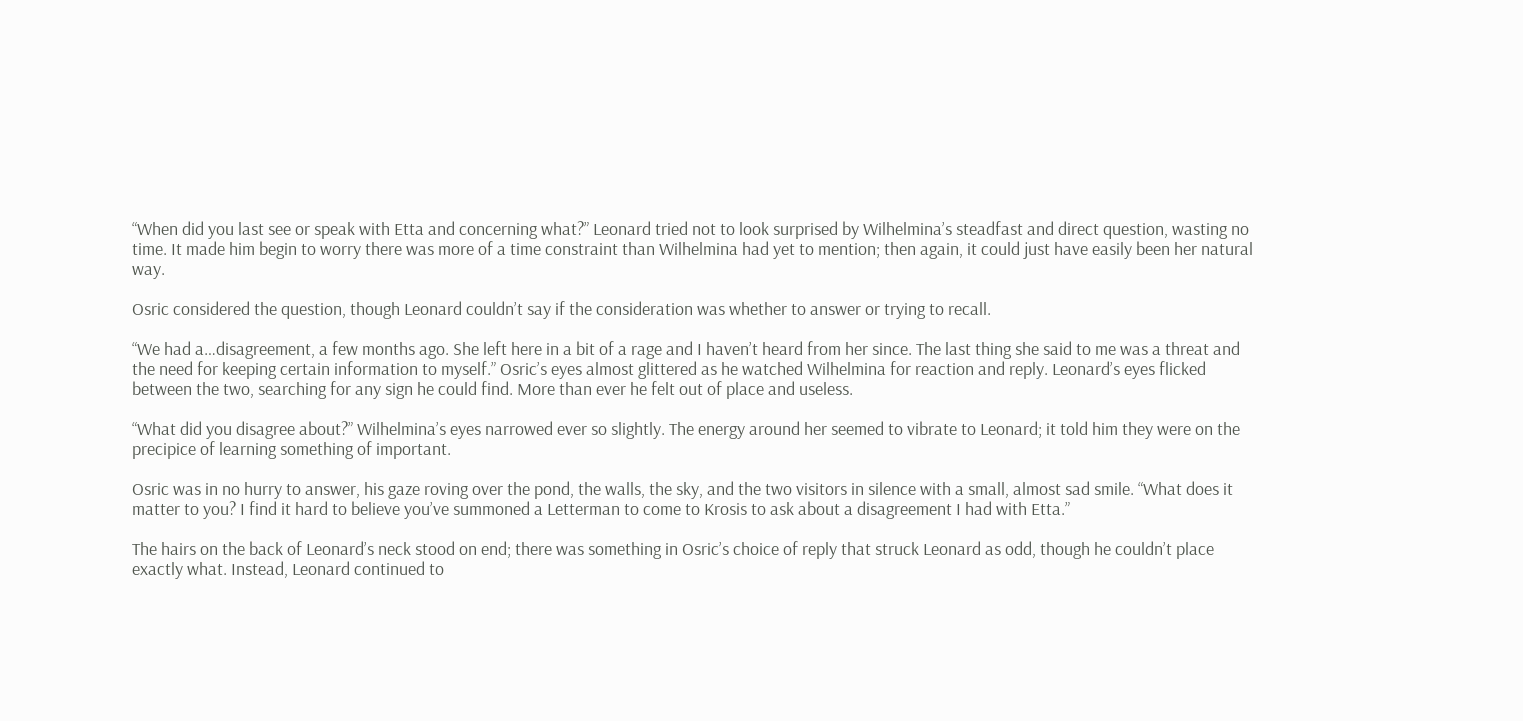“When did you last see or speak with Etta and concerning what?” Leonard tried not to look surprised by Wilhelmina’s steadfast and direct question, wasting no time. It made him begin to worry there was more of a time constraint than Wilhelmina had yet to mention; then again, it could just have easily been her natural way.

Osric considered the question, though Leonard couldn’t say if the consideration was whether to answer or trying to recall.

“We had a…disagreement, a few months ago. She left here in a bit of a rage and I haven’t heard from her since. The last thing she said to me was a threat and the need for keeping certain information to myself.” Osric’s eyes almost glittered as he watched Wilhelmina for reaction and reply. Leonard’s eyes flicked between the two, searching for any sign he could find. More than ever he felt out of place and useless.

“What did you disagree about?” Wilhelmina’s eyes narrowed ever so slightly. The energy around her seemed to vibrate to Leonard; it told him they were on the precipice of learning something of important.

Osric was in no hurry to answer, his gaze roving over the pond, the walls, the sky, and the two visitors in silence with a small, almost sad smile. “What does it matter to you? I find it hard to believe you’ve summoned a Letterman to come to Krosis to ask about a disagreement I had with Etta.”

The hairs on the back of Leonard’s neck stood on end; there was something in Osric’s choice of reply that struck Leonard as odd, though he couldn’t place exactly what. Instead, Leonard continued to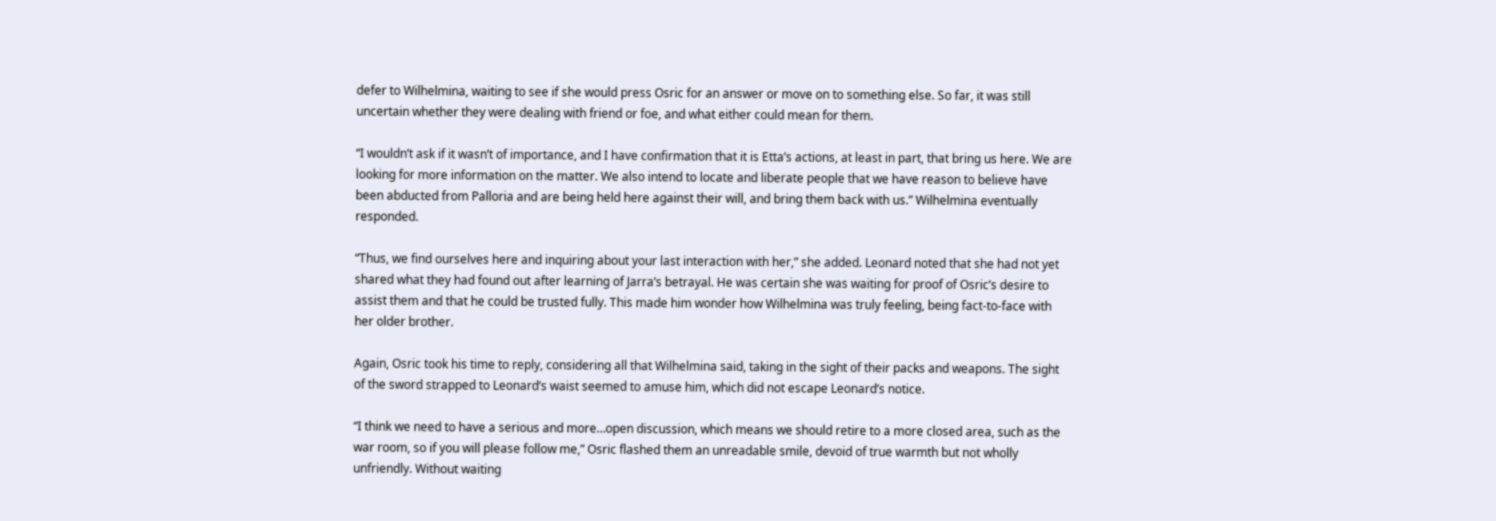defer to Wilhelmina, waiting to see if she would press Osric for an answer or move on to something else. So far, it was still uncertain whether they were dealing with friend or foe, and what either could mean for them.

“I wouldn’t ask if it wasn’t of importance, and I have confirmation that it is Etta’s actions, at least in part, that bring us here. We are looking for more information on the matter. We also intend to locate and liberate people that we have reason to believe have been abducted from Palloria and are being held here against their will, and bring them back with us.” Wilhelmina eventually responded.

“Thus, we find ourselves here and inquiring about your last interaction with her,” she added. Leonard noted that she had not yet shared what they had found out after learning of Jarra’s betrayal. He was certain she was waiting for proof of Osric’s desire to assist them and that he could be trusted fully. This made him wonder how Wilhelmina was truly feeling, being fact-to-face with her older brother.

Again, Osric took his time to reply, considering all that Wilhelmina said, taking in the sight of their packs and weapons. The sight of the sword strapped to Leonard’s waist seemed to amuse him, which did not escape Leonard’s notice.

“I think we need to have a serious and more…open discussion, which means we should retire to a more closed area, such as the war room, so if you will please follow me,” Osric flashed them an unreadable smile, devoid of true warmth but not wholly unfriendly. Without waiting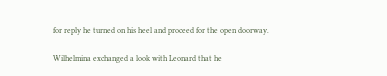for reply he turned on his heel and proceed for the open doorway.

Wilhelmina exchanged a look with Leonard that he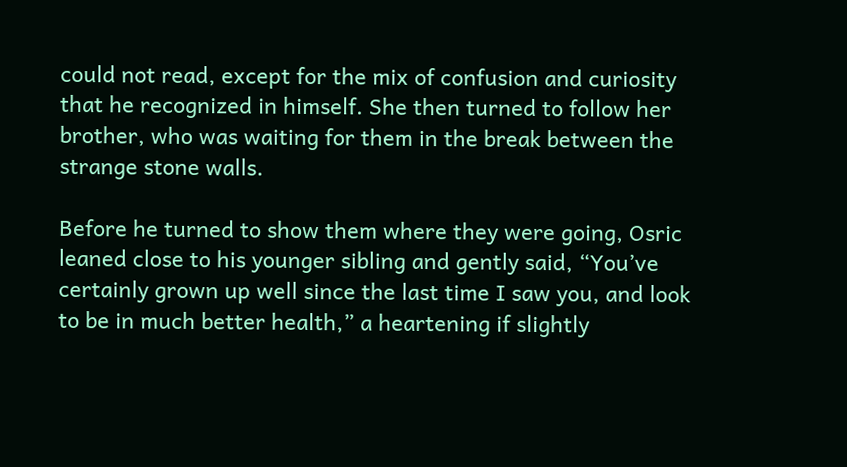could not read, except for the mix of confusion and curiosity that he recognized in himself. She then turned to follow her brother, who was waiting for them in the break between the strange stone walls.

Before he turned to show them where they were going, Osric leaned close to his younger sibling and gently said, “You’ve certainly grown up well since the last time I saw you, and look to be in much better health,” a heartening if slightly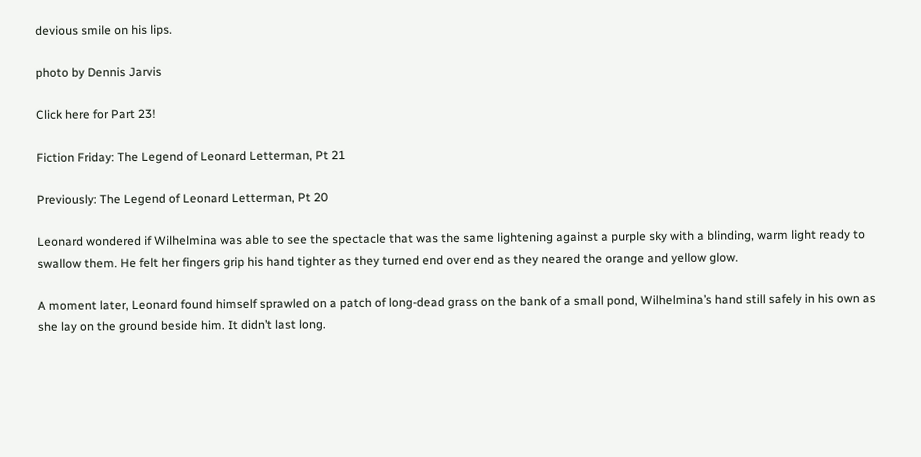devious smile on his lips.

photo by Dennis Jarvis

Click here for Part 23!

Fiction Friday: The Legend of Leonard Letterman, Pt 21

Previously: The Legend of Leonard Letterman, Pt 20

Leonard wondered if Wilhelmina was able to see the spectacle that was the same lightening against a purple sky with a blinding, warm light ready to swallow them. He felt her fingers grip his hand tighter as they turned end over end as they neared the orange and yellow glow.

A moment later, Leonard found himself sprawled on a patch of long-dead grass on the bank of a small pond, Wilhelmina’s hand still safely in his own as she lay on the ground beside him. It didn’t last long.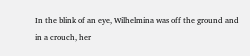In the blink of an eye, Wilhelmina was off the ground and in a crouch, her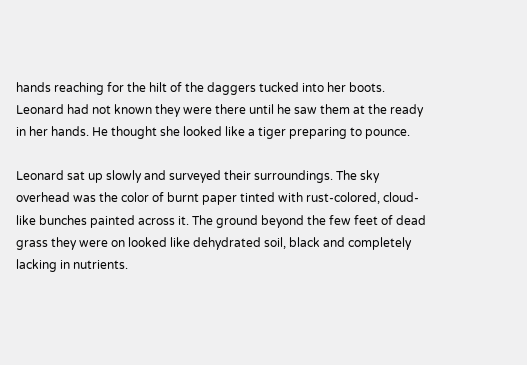hands reaching for the hilt of the daggers tucked into her boots. Leonard had not known they were there until he saw them at the ready in her hands. He thought she looked like a tiger preparing to pounce.

Leonard sat up slowly and surveyed their surroundings. The sky overhead was the color of burnt paper tinted with rust-colored, cloud-like bunches painted across it. The ground beyond the few feet of dead grass they were on looked like dehydrated soil, black and completely lacking in nutrients.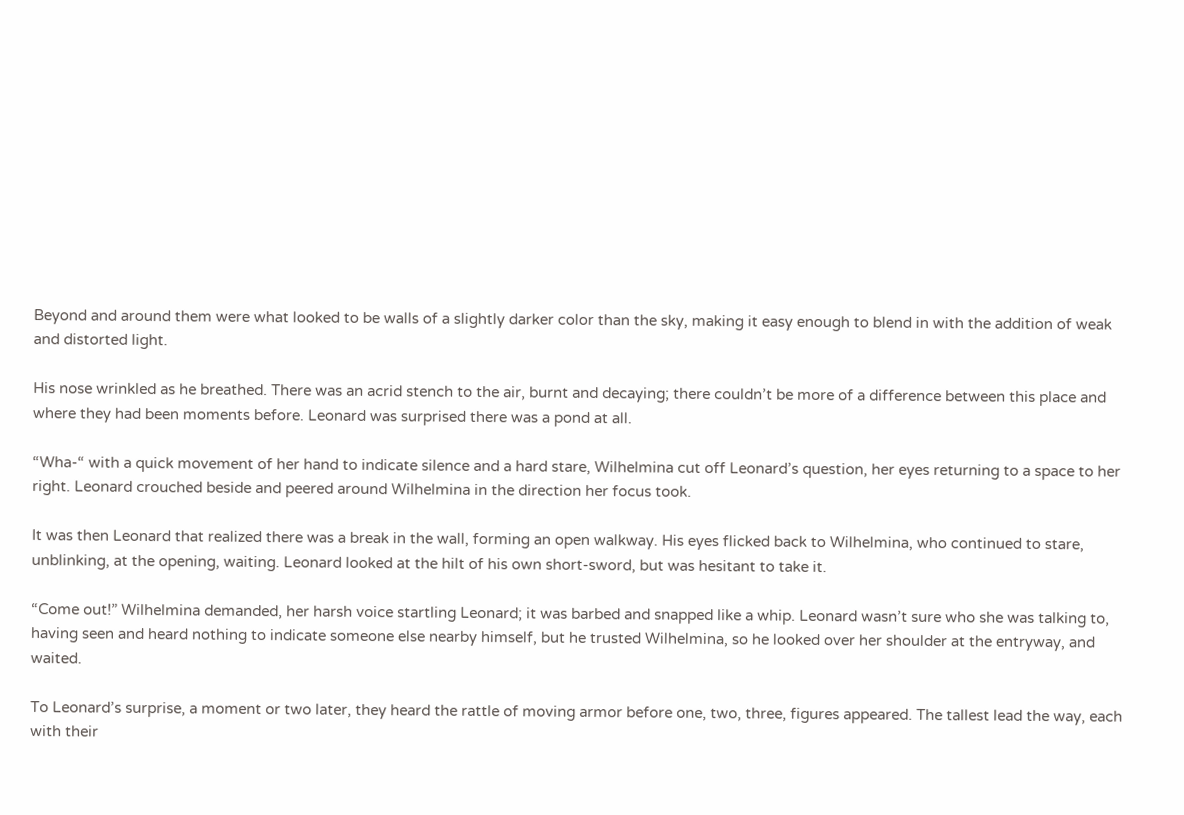Beyond and around them were what looked to be walls of a slightly darker color than the sky, making it easy enough to blend in with the addition of weak and distorted light.

His nose wrinkled as he breathed. There was an acrid stench to the air, burnt and decaying; there couldn’t be more of a difference between this place and where they had been moments before. Leonard was surprised there was a pond at all.

“Wha-“ with a quick movement of her hand to indicate silence and a hard stare, Wilhelmina cut off Leonard’s question, her eyes returning to a space to her right. Leonard crouched beside and peered around Wilhelmina in the direction her focus took.

It was then Leonard that realized there was a break in the wall, forming an open walkway. His eyes flicked back to Wilhelmina, who continued to stare, unblinking, at the opening, waiting. Leonard looked at the hilt of his own short-sword, but was hesitant to take it.

“Come out!” Wilhelmina demanded, her harsh voice startling Leonard; it was barbed and snapped like a whip. Leonard wasn’t sure who she was talking to, having seen and heard nothing to indicate someone else nearby himself, but he trusted Wilhelmina, so he looked over her shoulder at the entryway, and waited.

To Leonard’s surprise, a moment or two later, they heard the rattle of moving armor before one, two, three, figures appeared. The tallest lead the way, each with their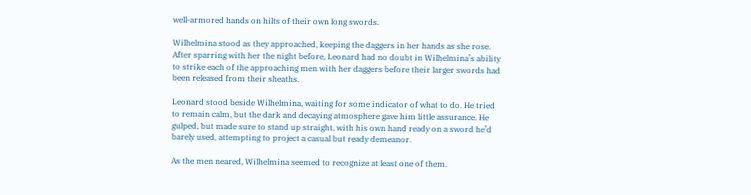well-armored hands on hilts of their own long swords.

Wilhelmina stood as they approached, keeping the daggers in her hands as she rose. After sparring with her the night before, Leonard had no doubt in Wilhelmina’s ability to strike each of the approaching men with her daggers before their larger swords had been released from their sheaths.

Leonard stood beside Wilhelmina, waiting for some indicator of what to do. He tried to remain calm, but the dark and decaying atmosphere gave him little assurance. He gulped, but made sure to stand up straight, with his own hand ready on a sword he’d barely used, attempting to project a casual but ready demeanor.

As the men neared, Wilhelmina seemed to recognize at least one of them.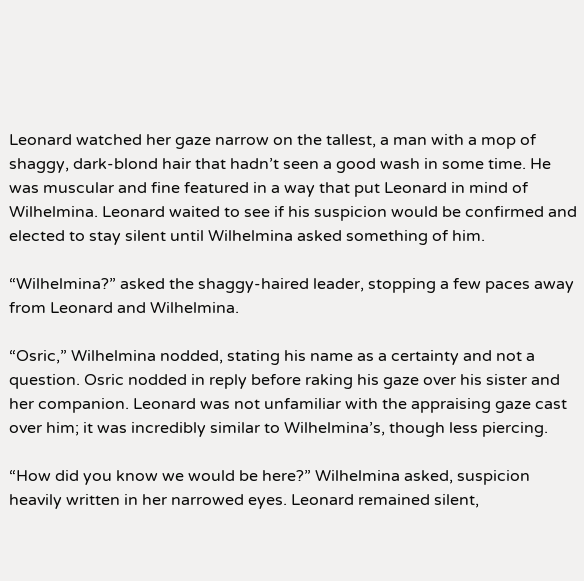Leonard watched her gaze narrow on the tallest, a man with a mop of shaggy, dark-blond hair that hadn’t seen a good wash in some time. He was muscular and fine featured in a way that put Leonard in mind of Wilhelmina. Leonard waited to see if his suspicion would be confirmed and elected to stay silent until Wilhelmina asked something of him.

“Wilhelmina?” asked the shaggy-haired leader, stopping a few paces away from Leonard and Wilhelmina.

“Osric,” Wilhelmina nodded, stating his name as a certainty and not a question. Osric nodded in reply before raking his gaze over his sister and her companion. Leonard was not unfamiliar with the appraising gaze cast over him; it was incredibly similar to Wilhelmina’s, though less piercing.

“How did you know we would be here?” Wilhelmina asked, suspicion heavily written in her narrowed eyes. Leonard remained silent,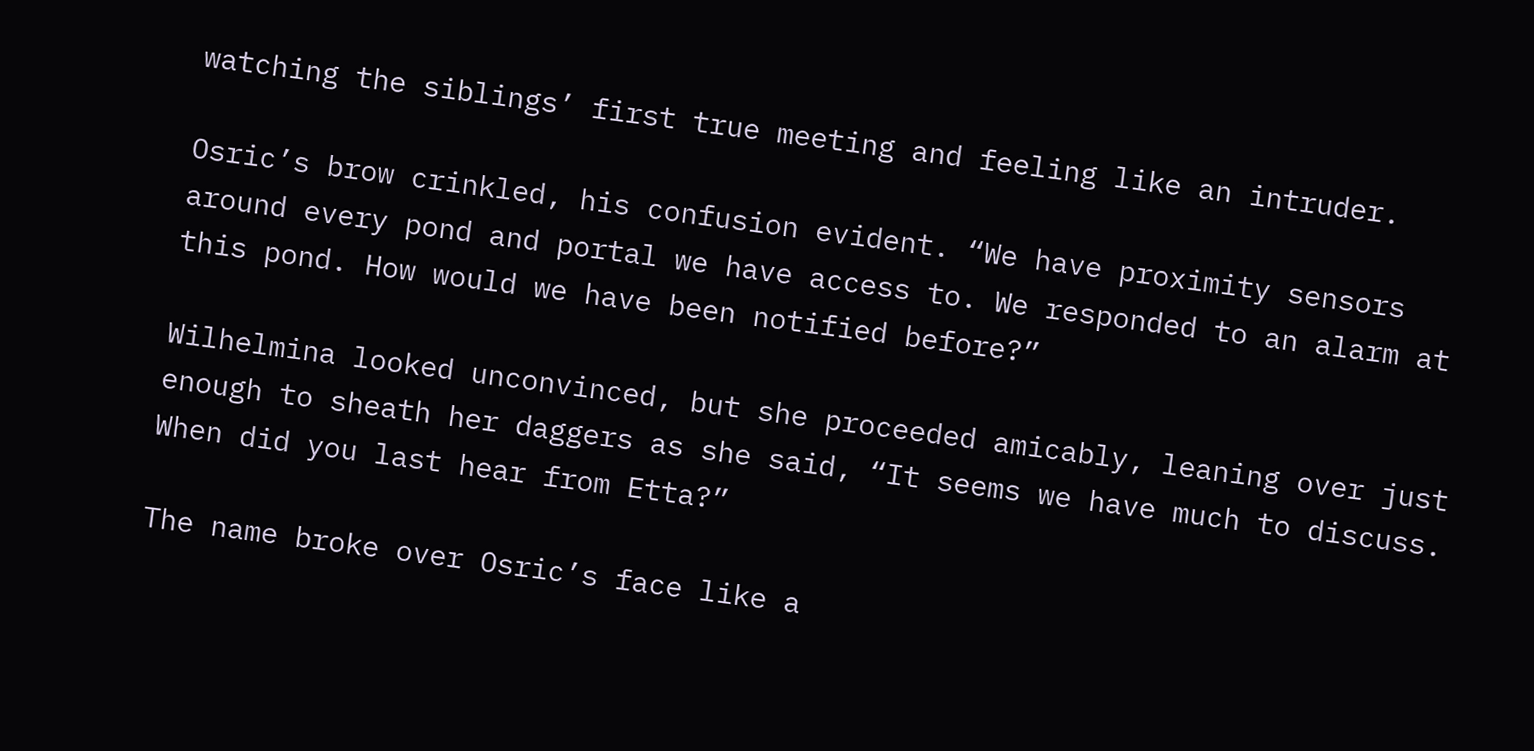watching the siblings’ first true meeting and feeling like an intruder.

Osric’s brow crinkled, his confusion evident. “We have proximity sensors around every pond and portal we have access to. We responded to an alarm at this pond. How would we have been notified before?”

Wilhelmina looked unconvinced, but she proceeded amicably, leaning over just enough to sheath her daggers as she said, “It seems we have much to discuss. When did you last hear from Etta?”

The name broke over Osric’s face like a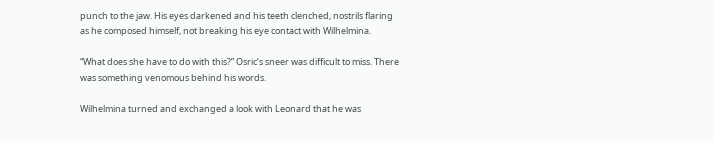punch to the jaw. His eyes darkened and his teeth clenched, nostrils flaring as he composed himself, not breaking his eye contact with Wilhelmina.

“What does she have to do with this?” Osric’s sneer was difficult to miss. There was something venomous behind his words.

Wilhelmina turned and exchanged a look with Leonard that he was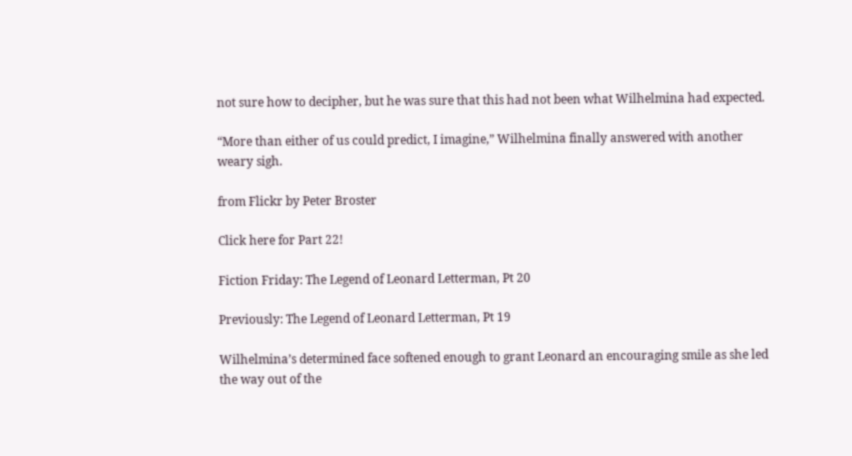not sure how to decipher, but he was sure that this had not been what Wilhelmina had expected.

“More than either of us could predict, I imagine,” Wilhelmina finally answered with another weary sigh.

from Flickr by Peter Broster

Click here for Part 22!

Fiction Friday: The Legend of Leonard Letterman, Pt 20

Previously: The Legend of Leonard Letterman, Pt 19

Wilhelmina’s determined face softened enough to grant Leonard an encouraging smile as she led the way out of the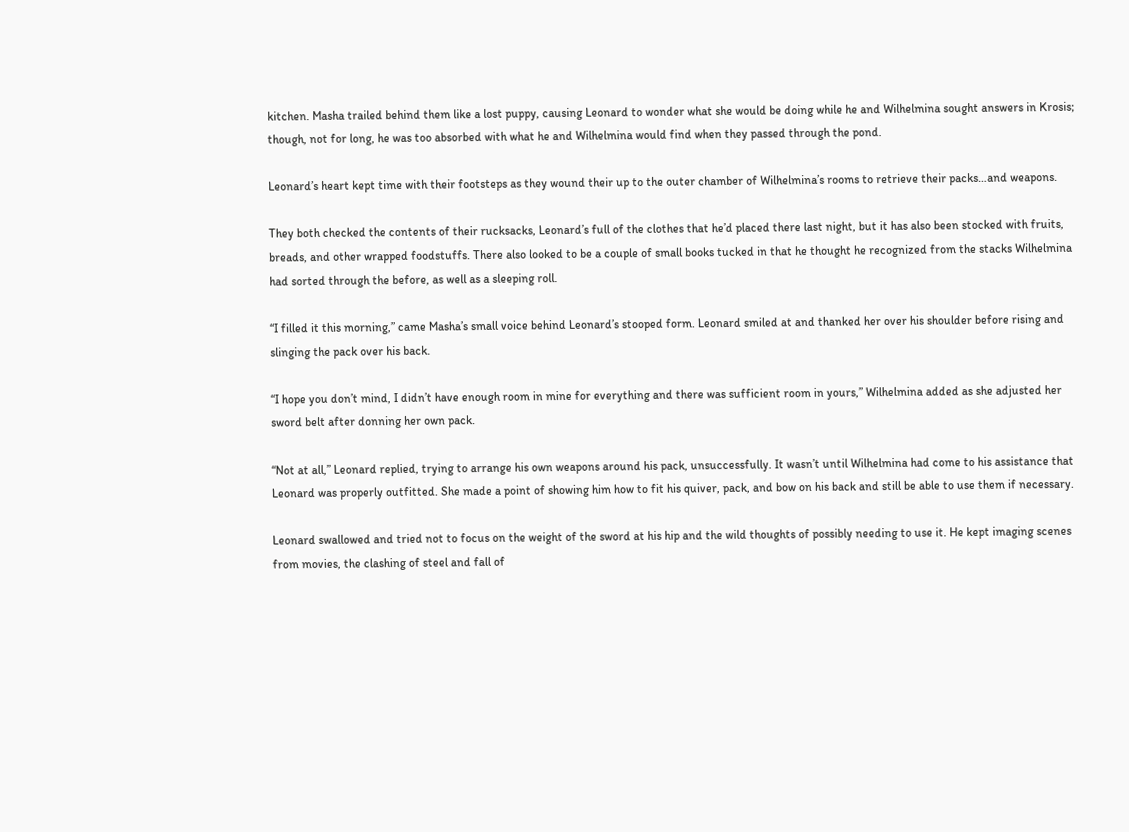kitchen. Masha trailed behind them like a lost puppy, causing Leonard to wonder what she would be doing while he and Wilhelmina sought answers in Krosis; though, not for long, he was too absorbed with what he and Wilhelmina would find when they passed through the pond.

Leonard’s heart kept time with their footsteps as they wound their up to the outer chamber of Wilhelmina’s rooms to retrieve their packs…and weapons.

They both checked the contents of their rucksacks, Leonard’s full of the clothes that he’d placed there last night, but it has also been stocked with fruits, breads, and other wrapped foodstuffs. There also looked to be a couple of small books tucked in that he thought he recognized from the stacks Wilhelmina had sorted through the before, as well as a sleeping roll.

“I filled it this morning,” came Masha’s small voice behind Leonard’s stooped form. Leonard smiled at and thanked her over his shoulder before rising and slinging the pack over his back.

“I hope you don’t mind, I didn’t have enough room in mine for everything and there was sufficient room in yours,” Wilhelmina added as she adjusted her sword belt after donning her own pack.

“Not at all,” Leonard replied, trying to arrange his own weapons around his pack, unsuccessfully. It wasn’t until Wilhelmina had come to his assistance that Leonard was properly outfitted. She made a point of showing him how to fit his quiver, pack, and bow on his back and still be able to use them if necessary.

Leonard swallowed and tried not to focus on the weight of the sword at his hip and the wild thoughts of possibly needing to use it. He kept imaging scenes from movies, the clashing of steel and fall of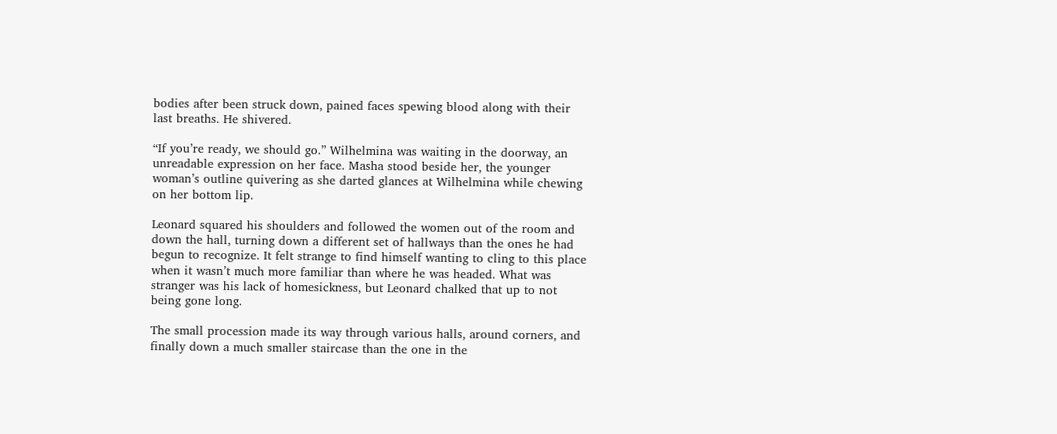bodies after been struck down, pained faces spewing blood along with their last breaths. He shivered.

“If you’re ready, we should go.” Wilhelmina was waiting in the doorway, an unreadable expression on her face. Masha stood beside her, the younger woman’s outline quivering as she darted glances at Wilhelmina while chewing on her bottom lip.

Leonard squared his shoulders and followed the women out of the room and down the hall, turning down a different set of hallways than the ones he had begun to recognize. It felt strange to find himself wanting to cling to this place when it wasn’t much more familiar than where he was headed. What was stranger was his lack of homesickness, but Leonard chalked that up to not being gone long.

The small procession made its way through various halls, around corners, and finally down a much smaller staircase than the one in the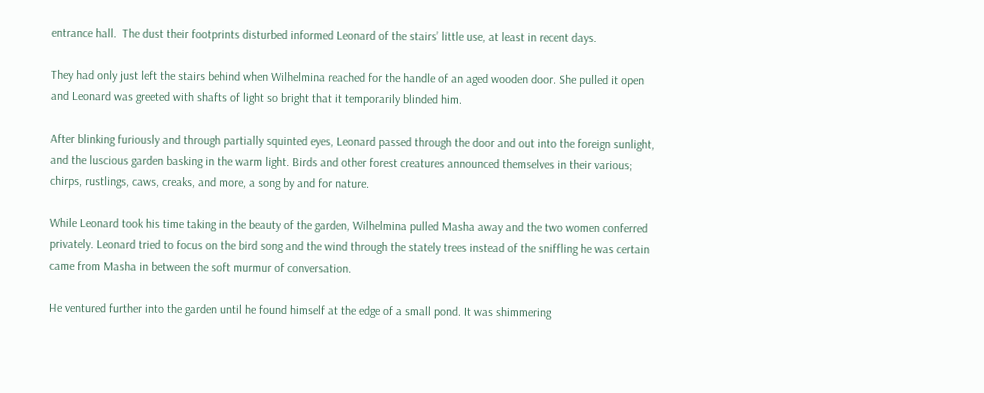entrance hall.  The dust their footprints disturbed informed Leonard of the stairs’ little use, at least in recent days.

They had only just left the stairs behind when Wilhelmina reached for the handle of an aged wooden door. She pulled it open and Leonard was greeted with shafts of light so bright that it temporarily blinded him.

After blinking furiously and through partially squinted eyes, Leonard passed through the door and out into the foreign sunlight, and the luscious garden basking in the warm light. Birds and other forest creatures announced themselves in their various; chirps, rustlings, caws, creaks, and more, a song by and for nature.

While Leonard took his time taking in the beauty of the garden, Wilhelmina pulled Masha away and the two women conferred privately. Leonard tried to focus on the bird song and the wind through the stately trees instead of the sniffling he was certain came from Masha in between the soft murmur of conversation.

He ventured further into the garden until he found himself at the edge of a small pond. It was shimmering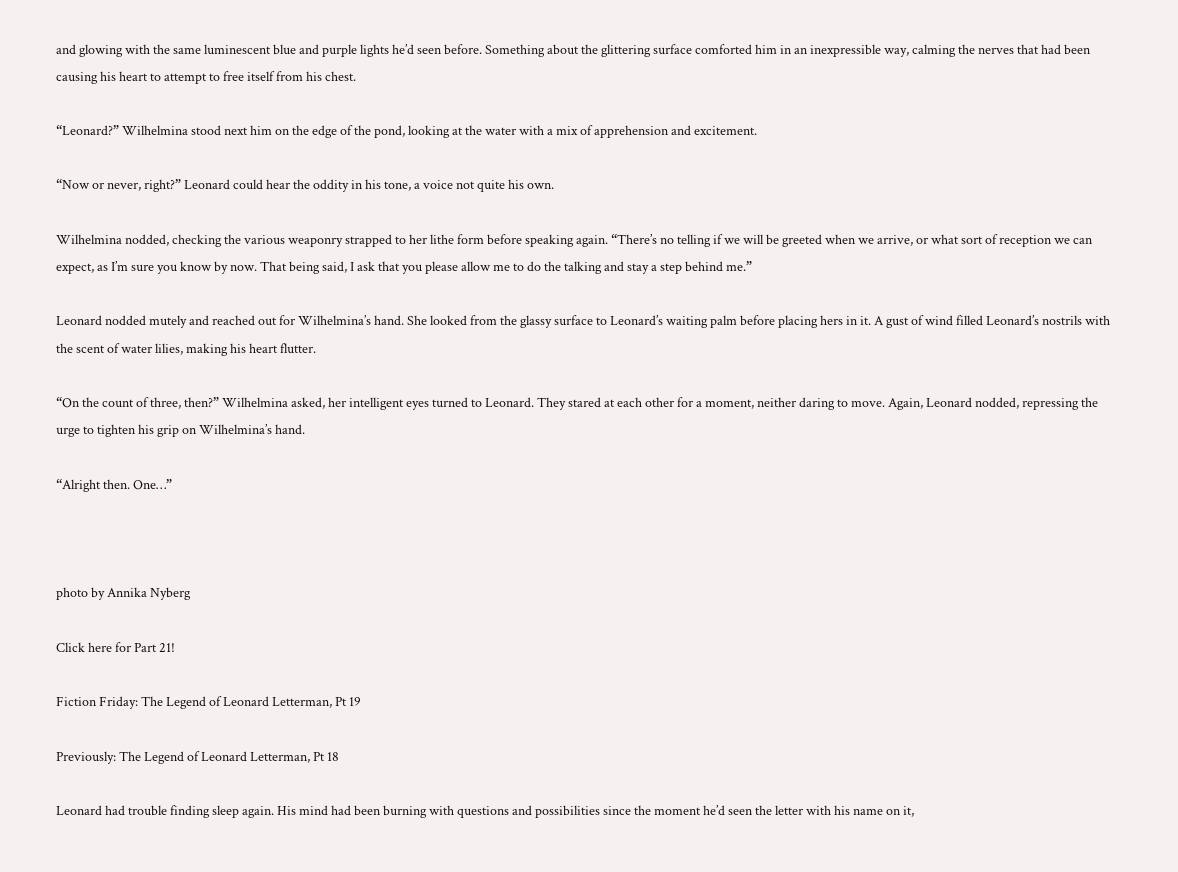and glowing with the same luminescent blue and purple lights he’d seen before. Something about the glittering surface comforted him in an inexpressible way, calming the nerves that had been causing his heart to attempt to free itself from his chest.

“Leonard?” Wilhelmina stood next him on the edge of the pond, looking at the water with a mix of apprehension and excitement.

“Now or never, right?” Leonard could hear the oddity in his tone, a voice not quite his own.

Wilhelmina nodded, checking the various weaponry strapped to her lithe form before speaking again. “There’s no telling if we will be greeted when we arrive, or what sort of reception we can expect, as I’m sure you know by now. That being said, I ask that you please allow me to do the talking and stay a step behind me.”

Leonard nodded mutely and reached out for Wilhelmina’s hand. She looked from the glassy surface to Leonard’s waiting palm before placing hers in it. A gust of wind filled Leonard’s nostrils with the scent of water lilies, making his heart flutter.

“On the count of three, then?” Wilhelmina asked, her intelligent eyes turned to Leonard. They stared at each other for a moment, neither daring to move. Again, Leonard nodded, repressing the urge to tighten his grip on Wilhelmina’s hand.

“Alright then. One…”



photo by Annika Nyberg

Click here for Part 21!

Fiction Friday: The Legend of Leonard Letterman, Pt 19

Previously: The Legend of Leonard Letterman, Pt 18

Leonard had trouble finding sleep again. His mind had been burning with questions and possibilities since the moment he’d seen the letter with his name on it,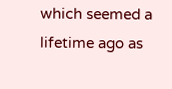which seemed a lifetime ago as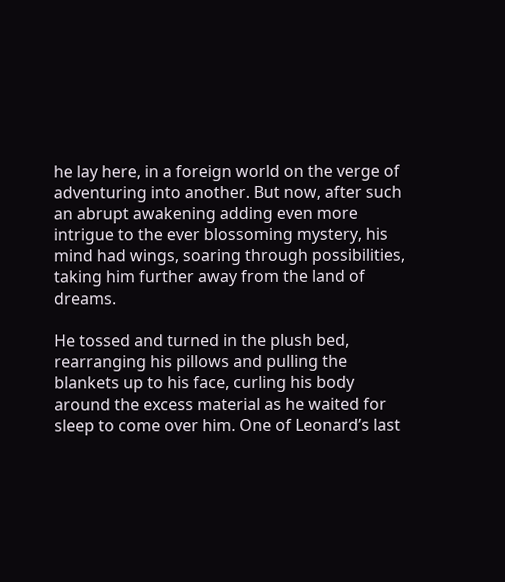he lay here, in a foreign world on the verge of adventuring into another. But now, after such an abrupt awakening adding even more intrigue to the ever blossoming mystery, his mind had wings, soaring through possibilities, taking him further away from the land of dreams.

He tossed and turned in the plush bed, rearranging his pillows and pulling the blankets up to his face, curling his body around the excess material as he waited for sleep to come over him. One of Leonard’s last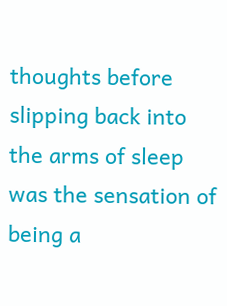thoughts before slipping back into the arms of sleep was the sensation of being a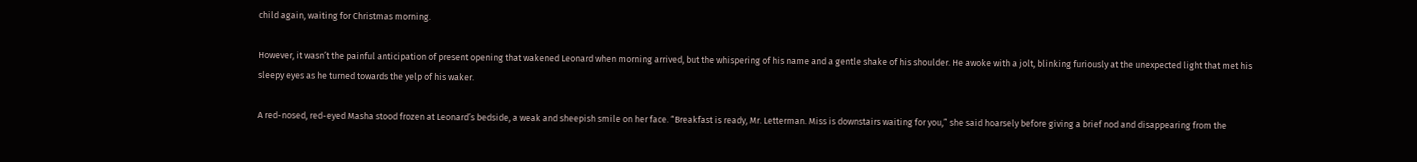child again, waiting for Christmas morning.

However, it wasn’t the painful anticipation of present opening that wakened Leonard when morning arrived, but the whispering of his name and a gentle shake of his shoulder. He awoke with a jolt, blinking furiously at the unexpected light that met his sleepy eyes as he turned towards the yelp of his waker.

A red-nosed, red-eyed Masha stood frozen at Leonard’s bedside, a weak and sheepish smile on her face. “Breakfast is ready, Mr. Letterman. Miss is downstairs waiting for you,” she said hoarsely before giving a brief nod and disappearing from the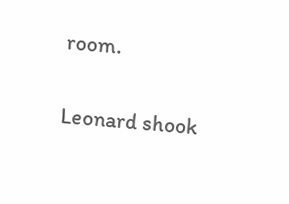room.

Leonard shook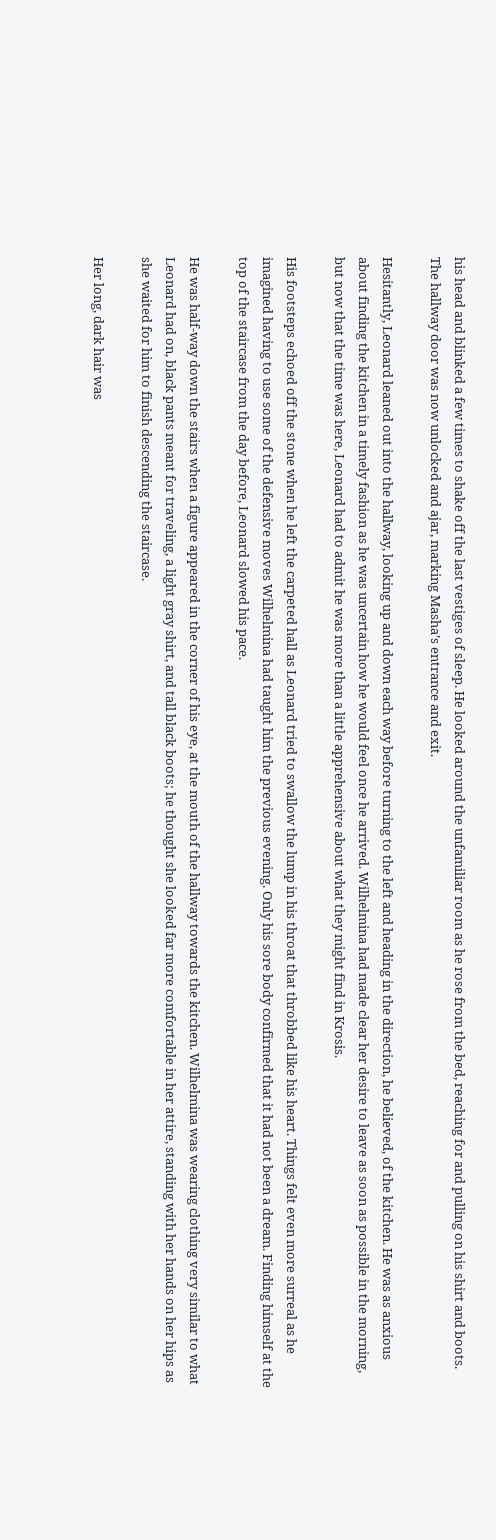his head and blinked a few times to shake off the last vestiges of sleep. He looked around the unfamiliar room as he rose from the bed, reaching for and pulling on his shirt and boots. The hallway door was now unlocked and ajar, marking Masha’s entrance and exit.

Hesitantly, Leonard leaned out into the hallway, looking up and down each way before turning to the left and heading in the direction, he believed, of the kitchen. He was as anxious about finding the kitchen in a timely fashion as he was uncertain how he would feel once he arrived. Wilhelmina had made clear her desire to leave as soon as possible in the morning, but now that the time was here, Leonard had to admit he was more than a little apprehensive about what they might find in Krosis.

His footsteps echoed off the stone when he left the carpeted hall as Leonard tried to swallow the lump in his throat that throbbed like his heart. Things felt even more surreal as he imagined having to use some of the defensive moves Wilhelmina had taught him the previous evening. Only his sore body confirmed that it had not been a dream. Finding himself at the top of the staircase from the day before, Leonard slowed his pace.

He was half-way down the stairs when a figure appeared in the corner of his eye, at the mouth of the hallway towards the kitchen. Wilhelmina was wearing clothing very similar to what Leonard had on, black pants meant for traveling, a light gray shirt, and tall black boots; he thought she looked far more comfortable in her attire, standing with her hands on her hips as she waited for him to finish descending the staircase.

Her long, dark hair was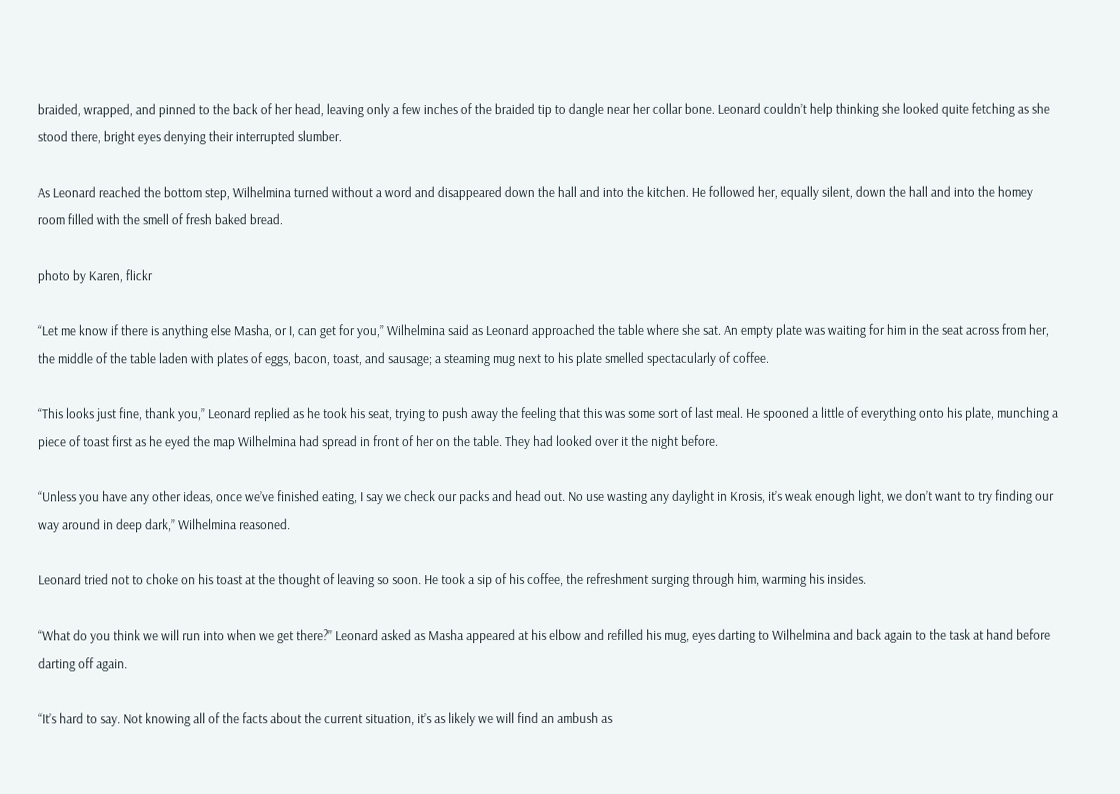braided, wrapped, and pinned to the back of her head, leaving only a few inches of the braided tip to dangle near her collar bone. Leonard couldn’t help thinking she looked quite fetching as she stood there, bright eyes denying their interrupted slumber.

As Leonard reached the bottom step, Wilhelmina turned without a word and disappeared down the hall and into the kitchen. He followed her, equally silent, down the hall and into the homey room filled with the smell of fresh baked bread.

photo by Karen, flickr

“Let me know if there is anything else Masha, or I, can get for you,” Wilhelmina said as Leonard approached the table where she sat. An empty plate was waiting for him in the seat across from her, the middle of the table laden with plates of eggs, bacon, toast, and sausage; a steaming mug next to his plate smelled spectacularly of coffee.

“This looks just fine, thank you,” Leonard replied as he took his seat, trying to push away the feeling that this was some sort of last meal. He spooned a little of everything onto his plate, munching a piece of toast first as he eyed the map Wilhelmina had spread in front of her on the table. They had looked over it the night before.

“Unless you have any other ideas, once we’ve finished eating, I say we check our packs and head out. No use wasting any daylight in Krosis, it’s weak enough light, we don’t want to try finding our way around in deep dark,” Wilhelmina reasoned.

Leonard tried not to choke on his toast at the thought of leaving so soon. He took a sip of his coffee, the refreshment surging through him, warming his insides.

“What do you think we will run into when we get there?” Leonard asked as Masha appeared at his elbow and refilled his mug, eyes darting to Wilhelmina and back again to the task at hand before darting off again.

“It’s hard to say. Not knowing all of the facts about the current situation, it’s as likely we will find an ambush as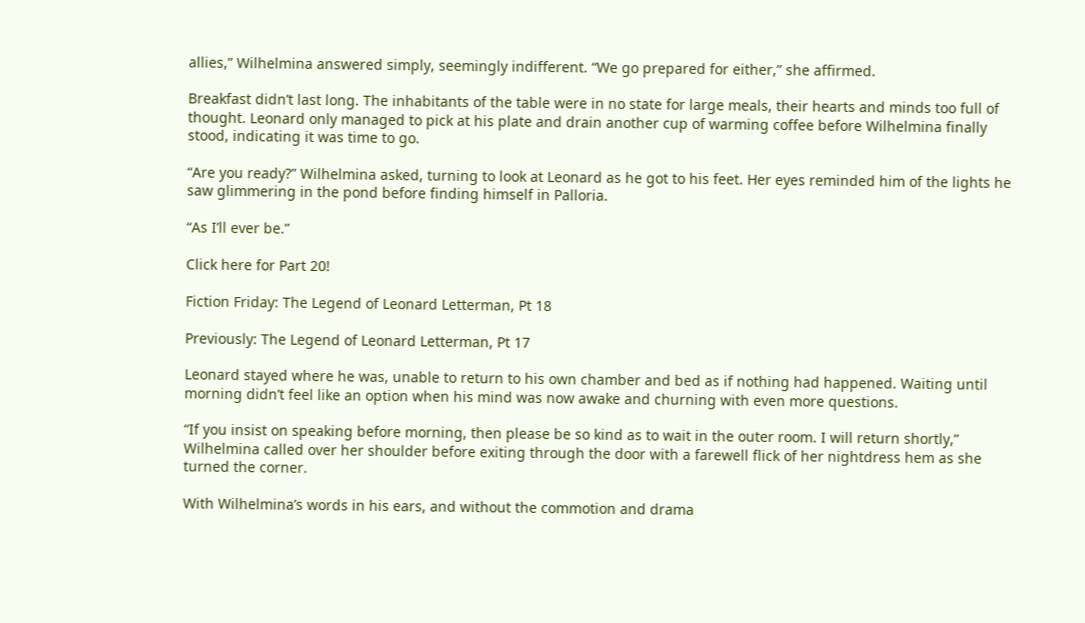allies,” Wilhelmina answered simply, seemingly indifferent. “We go prepared for either,” she affirmed.

Breakfast didn’t last long. The inhabitants of the table were in no state for large meals, their hearts and minds too full of thought. Leonard only managed to pick at his plate and drain another cup of warming coffee before Wilhelmina finally stood, indicating it was time to go.

“Are you ready?” Wilhelmina asked, turning to look at Leonard as he got to his feet. Her eyes reminded him of the lights he saw glimmering in the pond before finding himself in Palloria.

“As I’ll ever be.”

Click here for Part 20!

Fiction Friday: The Legend of Leonard Letterman, Pt 18

Previously: The Legend of Leonard Letterman, Pt 17

Leonard stayed where he was, unable to return to his own chamber and bed as if nothing had happened. Waiting until morning didn’t feel like an option when his mind was now awake and churning with even more questions.

“If you insist on speaking before morning, then please be so kind as to wait in the outer room. I will return shortly,” Wilhelmina called over her shoulder before exiting through the door with a farewell flick of her nightdress hem as she turned the corner.

With Wilhelmina’s words in his ears, and without the commotion and drama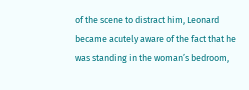of the scene to distract him, Leonard became acutely aware of the fact that he was standing in the woman’s bedroom,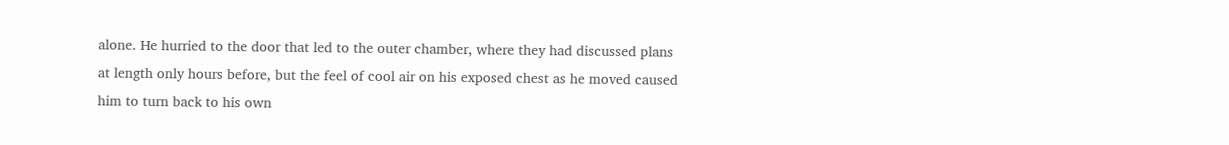alone. He hurried to the door that led to the outer chamber, where they had discussed plans at length only hours before, but the feel of cool air on his exposed chest as he moved caused him to turn back to his own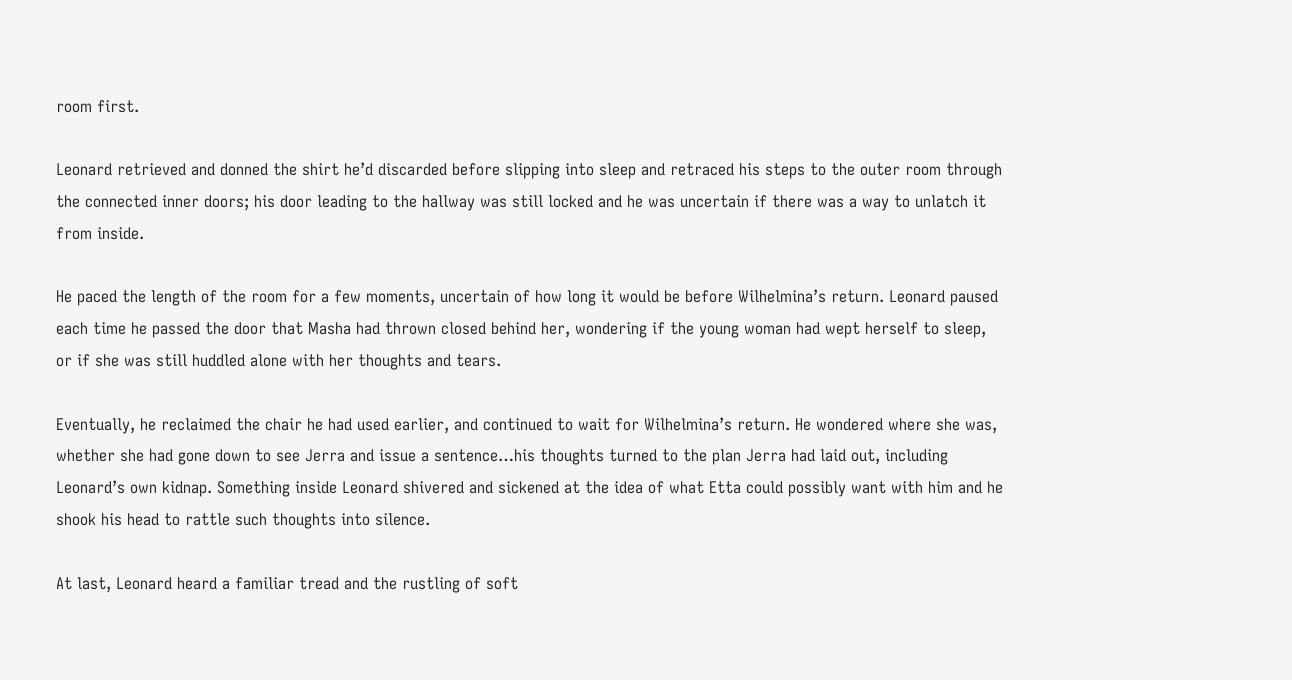room first.

Leonard retrieved and donned the shirt he’d discarded before slipping into sleep and retraced his steps to the outer room through the connected inner doors; his door leading to the hallway was still locked and he was uncertain if there was a way to unlatch it from inside.

He paced the length of the room for a few moments, uncertain of how long it would be before Wilhelmina’s return. Leonard paused each time he passed the door that Masha had thrown closed behind her, wondering if the young woman had wept herself to sleep, or if she was still huddled alone with her thoughts and tears.

Eventually, he reclaimed the chair he had used earlier, and continued to wait for Wilhelmina’s return. He wondered where she was, whether she had gone down to see Jerra and issue a sentence…his thoughts turned to the plan Jerra had laid out, including Leonard’s own kidnap. Something inside Leonard shivered and sickened at the idea of what Etta could possibly want with him and he shook his head to rattle such thoughts into silence.

At last, Leonard heard a familiar tread and the rustling of soft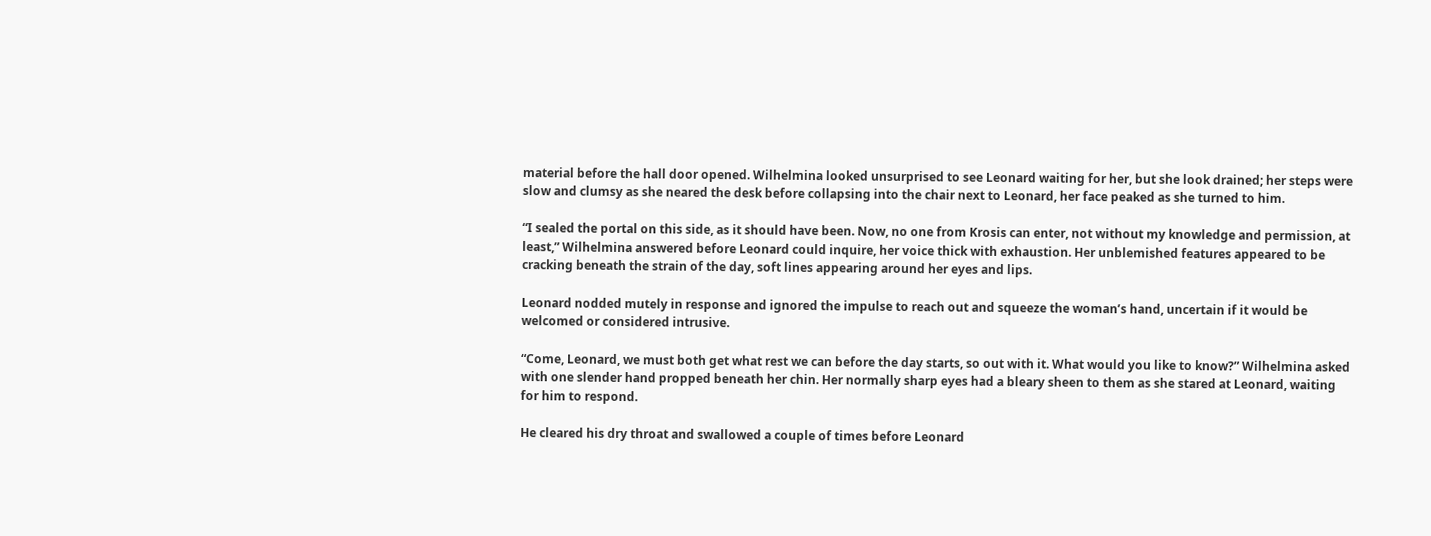material before the hall door opened. Wilhelmina looked unsurprised to see Leonard waiting for her, but she look drained; her steps were slow and clumsy as she neared the desk before collapsing into the chair next to Leonard, her face peaked as she turned to him.

“I sealed the portal on this side, as it should have been. Now, no one from Krosis can enter, not without my knowledge and permission, at least,” Wilhelmina answered before Leonard could inquire, her voice thick with exhaustion. Her unblemished features appeared to be cracking beneath the strain of the day, soft lines appearing around her eyes and lips.

Leonard nodded mutely in response and ignored the impulse to reach out and squeeze the woman’s hand, uncertain if it would be welcomed or considered intrusive.

“Come, Leonard, we must both get what rest we can before the day starts, so out with it. What would you like to know?” Wilhelmina asked with one slender hand propped beneath her chin. Her normally sharp eyes had a bleary sheen to them as she stared at Leonard, waiting for him to respond.

He cleared his dry throat and swallowed a couple of times before Leonard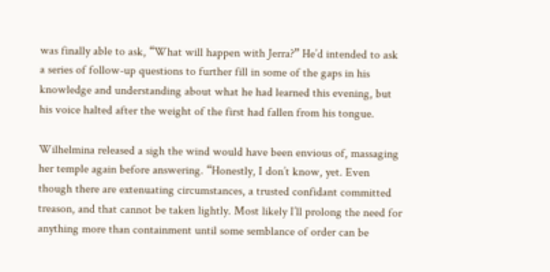was finally able to ask, “What will happen with Jerra?” He’d intended to ask a series of follow-up questions to further fill in some of the gaps in his knowledge and understanding about what he had learned this evening, but his voice halted after the weight of the first had fallen from his tongue.

Wilhelmina released a sigh the wind would have been envious of, massaging her temple again before answering. “Honestly, I don’t know, yet. Even though there are extenuating circumstances, a trusted confidant committed treason, and that cannot be taken lightly. Most likely I’ll prolong the need for anything more than containment until some semblance of order can be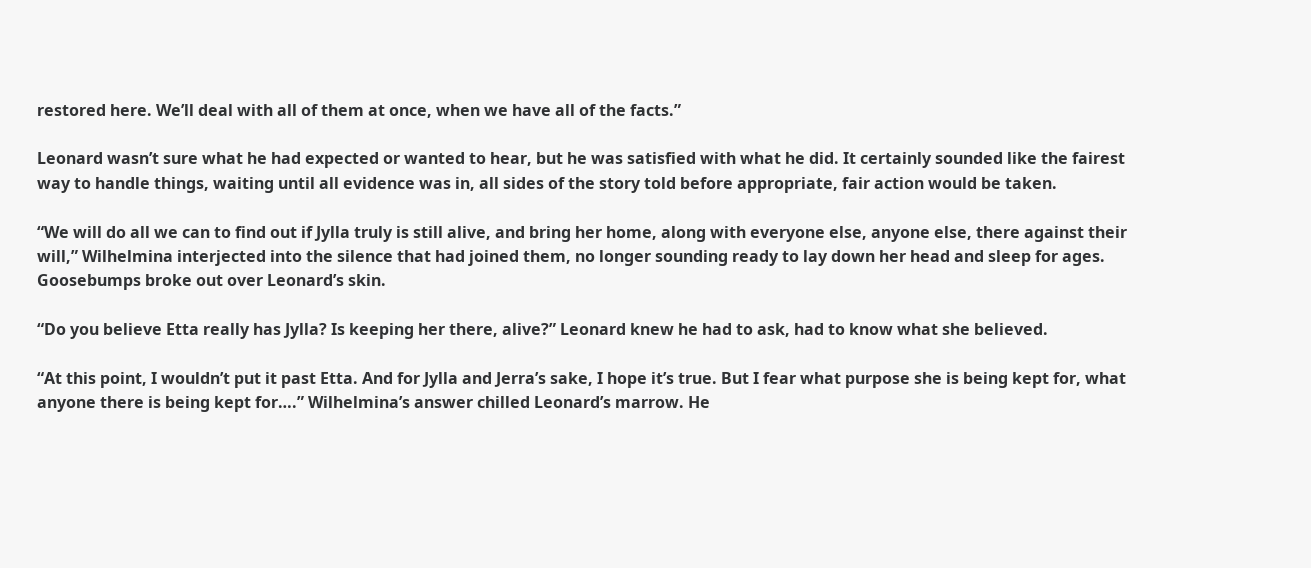restored here. We’ll deal with all of them at once, when we have all of the facts.”

Leonard wasn’t sure what he had expected or wanted to hear, but he was satisfied with what he did. It certainly sounded like the fairest way to handle things, waiting until all evidence was in, all sides of the story told before appropriate, fair action would be taken.

“We will do all we can to find out if Jylla truly is still alive, and bring her home, along with everyone else, anyone else, there against their will,” Wilhelmina interjected into the silence that had joined them, no longer sounding ready to lay down her head and sleep for ages. Goosebumps broke out over Leonard’s skin.

“Do you believe Etta really has Jylla? Is keeping her there, alive?” Leonard knew he had to ask, had to know what she believed.

“At this point, I wouldn’t put it past Etta. And for Jylla and Jerra’s sake, I hope it’s true. But I fear what purpose she is being kept for, what anyone there is being kept for….” Wilhelmina’s answer chilled Leonard’s marrow. He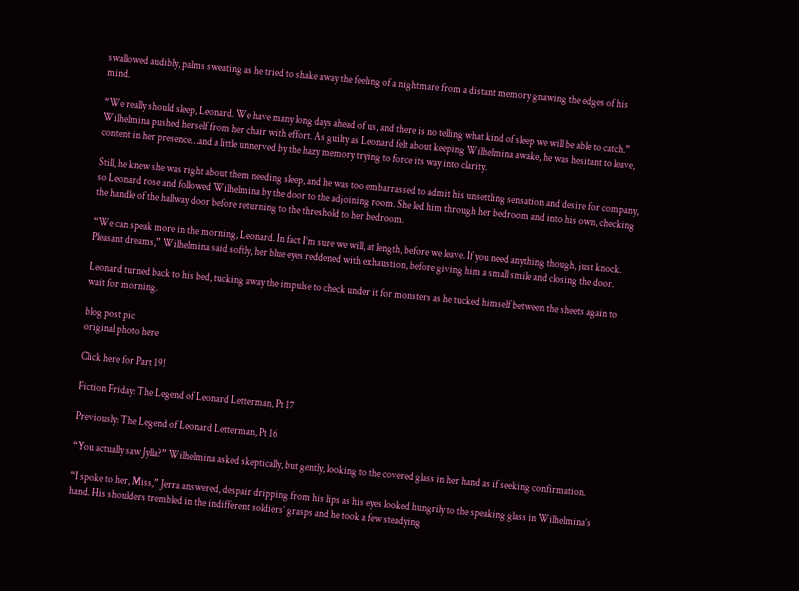swallowed audibly, palms sweating as he tried to shake away the feeling of a nightmare from a distant memory gnawing the edges of his mind.

“We really should sleep, Leonard. We have many long days ahead of us, and there is no telling what kind of sleep we will be able to catch.” Wilhelmina pushed herself from her chair with effort. As guilty as Leonard felt about keeping Wilhelmina awake, he was hesitant to leave, content in her presence…and a little unnerved by the hazy memory trying to force its way into clarity.

Still, he knew she was right about them needing sleep, and he was too embarrassed to admit his unsettling sensation and desire for company, so Leonard rose and followed Wilhelmina by the door to the adjoining room. She led him through her bedroom and into his own, checking the handle of the hallway door before returning to the threshold to her bedroom.

“We can speak more in the morning, Leonard. In fact I’m sure we will, at length, before we leave. If you need anything though, just knock. Pleasant dreams,” Wilhelmina said softly, her blue eyes reddened with exhaustion, before giving him a small smile and closing the door.

Leonard turned back to his bed, tucking away the impulse to check under it for monsters as he tucked himself between the sheets again to wait for morning.

blog post pic
original photo here

Click here for Part 19!

Fiction Friday: The Legend of Leonard Letterman, Pt 17

Previously: The Legend of Leonard Letterman, Pt 16

“You actually saw Jylla?” Wilhelmina asked skeptically, but gently, looking to the covered glass in her hand as if seeking confirmation.

“I spoke to her, Miss,” Jerra answered, despair dripping from his lips as his eyes looked hungrily to the speaking glass in Wilhelmina’s hand. His shoulders trembled in the indifferent soldiers’ grasps and he took a few steadying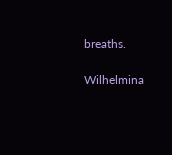breaths.

Wilhelmina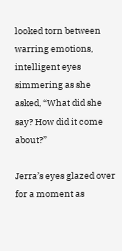looked torn between warring emotions, intelligent eyes simmering as she asked, “What did she say? How did it come about?”

Jerra’s eyes glazed over for a moment as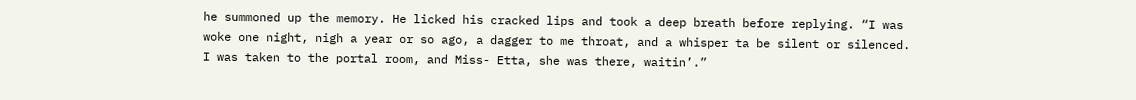he summoned up the memory. He licked his cracked lips and took a deep breath before replying. “I was woke one night, nigh a year or so ago, a dagger to me throat, and a whisper ta be silent or silenced. I was taken to the portal room, and Miss- Etta, she was there, waitin’.”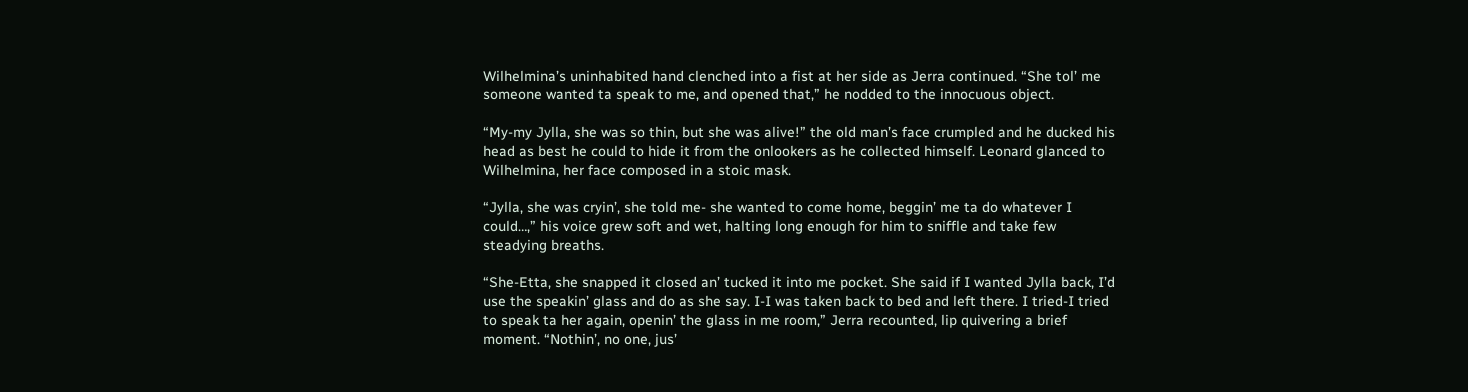Wilhelmina’s uninhabited hand clenched into a fist at her side as Jerra continued. “She tol’ me someone wanted ta speak to me, and opened that,” he nodded to the innocuous object.

“My-my Jylla, she was so thin, but she was alive!” the old man’s face crumpled and he ducked his head as best he could to hide it from the onlookers as he collected himself. Leonard glanced to Wilhelmina, her face composed in a stoic mask.

“Jylla, she was cryin’, she told me- she wanted to come home, beggin’ me ta do whatever I could…,” his voice grew soft and wet, halting long enough for him to sniffle and take few steadying breaths.

“She-Etta, she snapped it closed an’ tucked it into me pocket. She said if I wanted Jylla back, I’d use the speakin’ glass and do as she say. I-I was taken back to bed and left there. I tried-I tried to speak ta her again, openin’ the glass in me room,” Jerra recounted, lip quivering a brief moment. “Nothin’, no one, jus’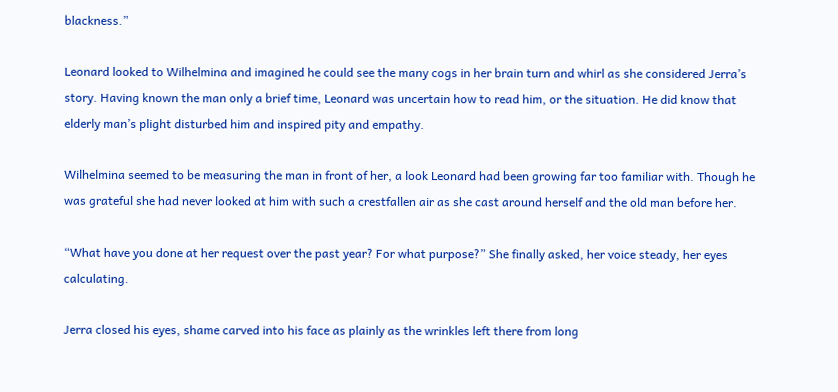blackness.”

Leonard looked to Wilhelmina and imagined he could see the many cogs in her brain turn and whirl as she considered Jerra’s story. Having known the man only a brief time, Leonard was uncertain how to read him, or the situation. He did know that elderly man’s plight disturbed him and inspired pity and empathy.

Wilhelmina seemed to be measuring the man in front of her, a look Leonard had been growing far too familiar with. Though he was grateful she had never looked at him with such a crestfallen air as she cast around herself and the old man before her.

“What have you done at her request over the past year? For what purpose?” She finally asked, her voice steady, her eyes calculating.

Jerra closed his eyes, shame carved into his face as plainly as the wrinkles left there from long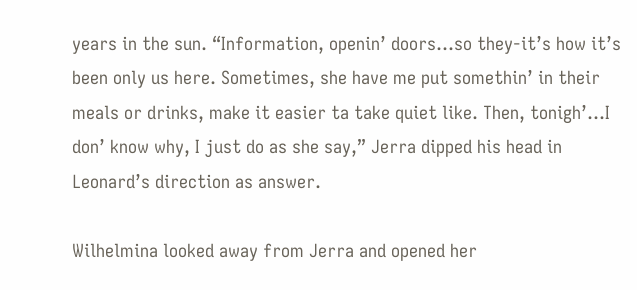years in the sun. “Information, openin’ doors…so they-it’s how it’s been only us here. Sometimes, she have me put somethin’ in their meals or drinks, make it easier ta take quiet like. Then, tonigh’…I don’ know why, I just do as she say,” Jerra dipped his head in Leonard’s direction as answer.

Wilhelmina looked away from Jerra and opened her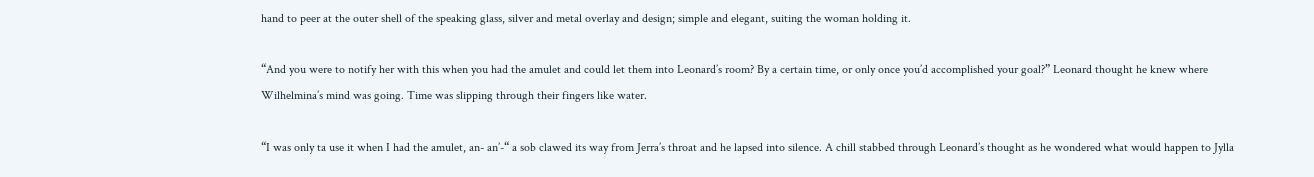hand to peer at the outer shell of the speaking glass, silver and metal overlay and design; simple and elegant, suiting the woman holding it.

“And you were to notify her with this when you had the amulet and could let them into Leonard’s room? By a certain time, or only once you’d accomplished your goal?” Leonard thought he knew where Wilhelmina’s mind was going. Time was slipping through their fingers like water.

“I was only ta use it when I had the amulet, an- an’-“ a sob clawed its way from Jerra’s throat and he lapsed into silence. A chill stabbed through Leonard’s thought as he wondered what would happen to Jylla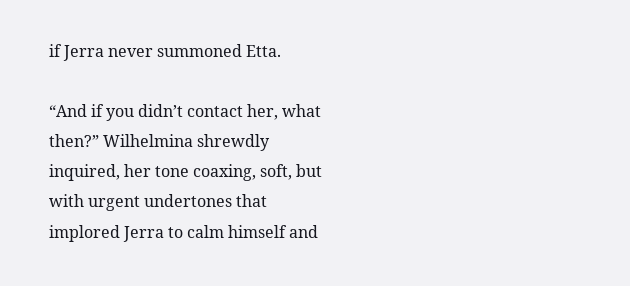if Jerra never summoned Etta.

“And if you didn’t contact her, what then?” Wilhelmina shrewdly inquired, her tone coaxing, soft, but with urgent undertones that implored Jerra to calm himself and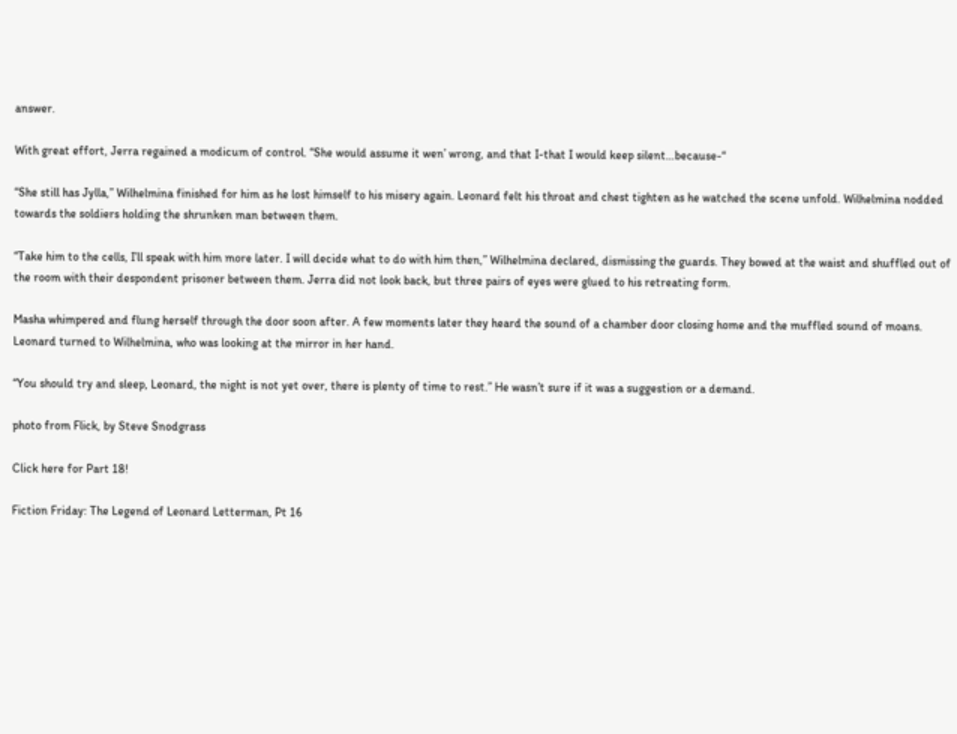answer.

With great effort, Jerra regained a modicum of control. “She would assume it wen’ wrong, and that I-that I would keep silent…because-“

“She still has Jylla,” Wilhelmina finished for him as he lost himself to his misery again. Leonard felt his throat and chest tighten as he watched the scene unfold. Wilhelmina nodded towards the soldiers holding the shrunken man between them.

“Take him to the cells, I’ll speak with him more later. I will decide what to do with him then,” Wilhelmina declared, dismissing the guards. They bowed at the waist and shuffled out of the room with their despondent prisoner between them. Jerra did not look back, but three pairs of eyes were glued to his retreating form.

Masha whimpered and flung herself through the door soon after. A few moments later they heard the sound of a chamber door closing home and the muffled sound of moans. Leonard turned to Wilhelmina, who was looking at the mirror in her hand.

“You should try and sleep, Leonard, the night is not yet over, there is plenty of time to rest.” He wasn’t sure if it was a suggestion or a demand.

photo from Flick, by Steve Snodgrass

Click here for Part 18!

Fiction Friday: The Legend of Leonard Letterman, Pt 16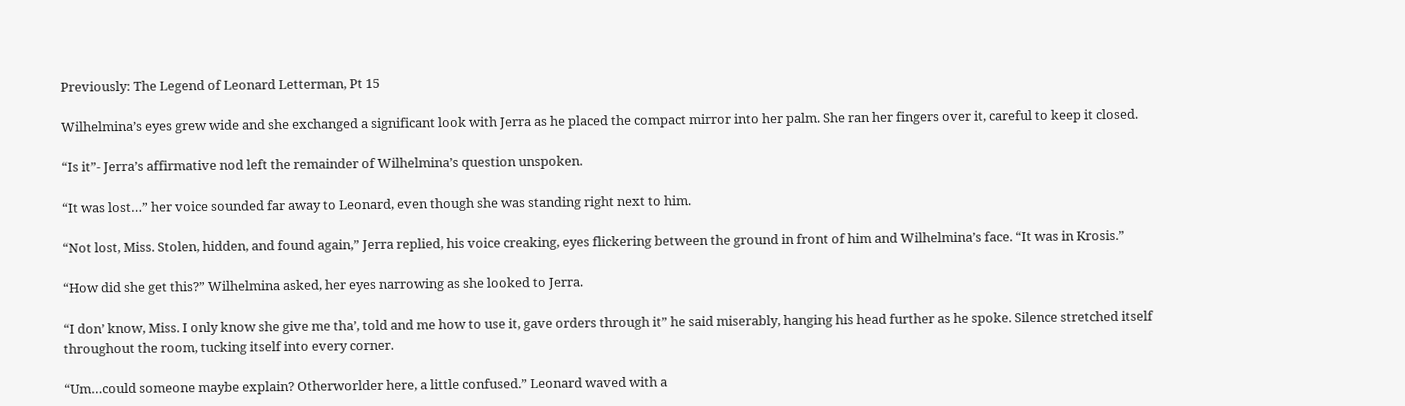Previously: The Legend of Leonard Letterman, Pt 15

Wilhelmina’s eyes grew wide and she exchanged a significant look with Jerra as he placed the compact mirror into her palm. She ran her fingers over it, careful to keep it closed.

“Is it”- Jerra’s affirmative nod left the remainder of Wilhelmina’s question unspoken.

“It was lost…” her voice sounded far away to Leonard, even though she was standing right next to him.

“Not lost, Miss. Stolen, hidden, and found again,” Jerra replied, his voice creaking, eyes flickering between the ground in front of him and Wilhelmina’s face. “It was in Krosis.”

“How did she get this?” Wilhelmina asked, her eyes narrowing as she looked to Jerra.

“I don’ know, Miss. I only know she give me tha’, told and me how to use it, gave orders through it” he said miserably, hanging his head further as he spoke. Silence stretched itself throughout the room, tucking itself into every corner.

“Um…could someone maybe explain? Otherworlder here, a little confused.” Leonard waved with a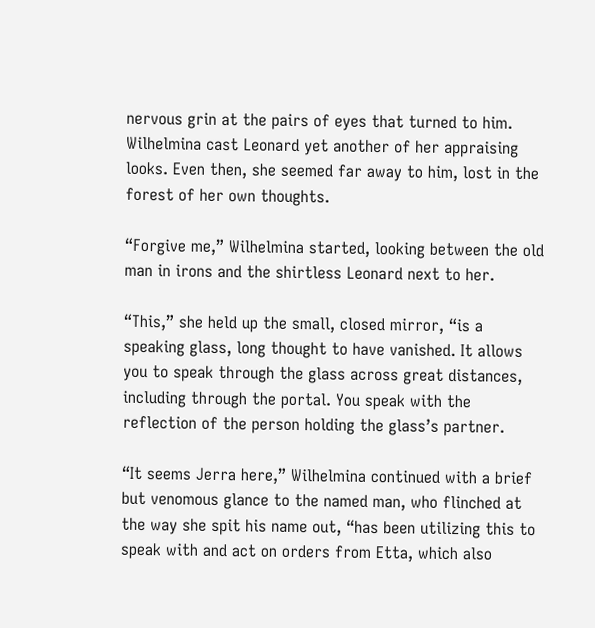nervous grin at the pairs of eyes that turned to him. Wilhelmina cast Leonard yet another of her appraising looks. Even then, she seemed far away to him, lost in the forest of her own thoughts.

“Forgive me,” Wilhelmina started, looking between the old man in irons and the shirtless Leonard next to her.

“This,” she held up the small, closed mirror, “is a speaking glass, long thought to have vanished. It allows you to speak through the glass across great distances, including through the portal. You speak with the reflection of the person holding the glass’s partner.

“It seems Jerra here,” Wilhelmina continued with a brief but venomous glance to the named man, who flinched at the way she spit his name out, “has been utilizing this to speak with and act on orders from Etta, which also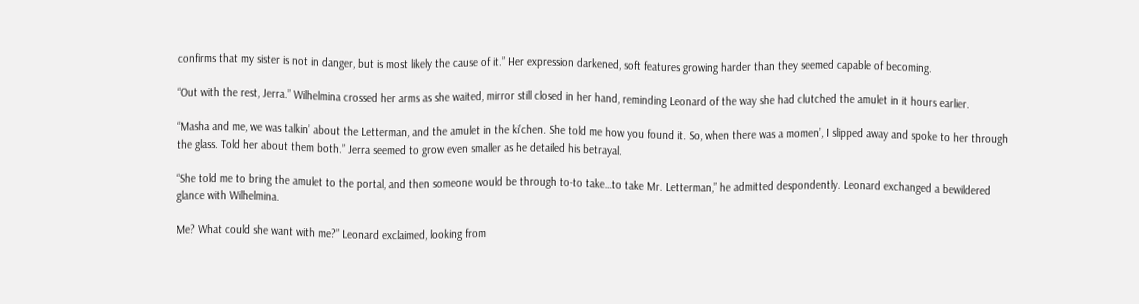confirms that my sister is not in danger, but is most likely the cause of it.” Her expression darkened, soft features growing harder than they seemed capable of becoming.

“Out with the rest, Jerra.” Wilhelmina crossed her arms as she waited, mirror still closed in her hand, reminding Leonard of the way she had clutched the amulet in it hours earlier.

“Masha and me, we was talkin’ about the Letterman, and the amulet in the ki’chen. She told me how you found it. So, when there was a momen’, I slipped away and spoke to her through the glass. Told her about them both.” Jerra seemed to grow even smaller as he detailed his betrayal.

“She told me to bring the amulet to the portal, and then someone would be through to-to take…to take Mr. Letterman,” he admitted despondently. Leonard exchanged a bewildered glance with Wilhelmina.

Me? What could she want with me?” Leonard exclaimed, looking from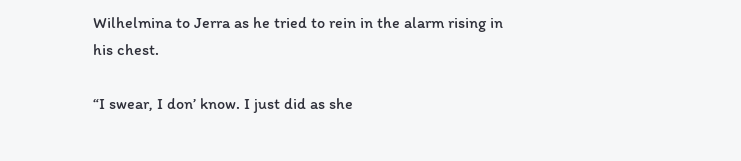Wilhelmina to Jerra as he tried to rein in the alarm rising in his chest.

“I swear, I don’ know. I just did as she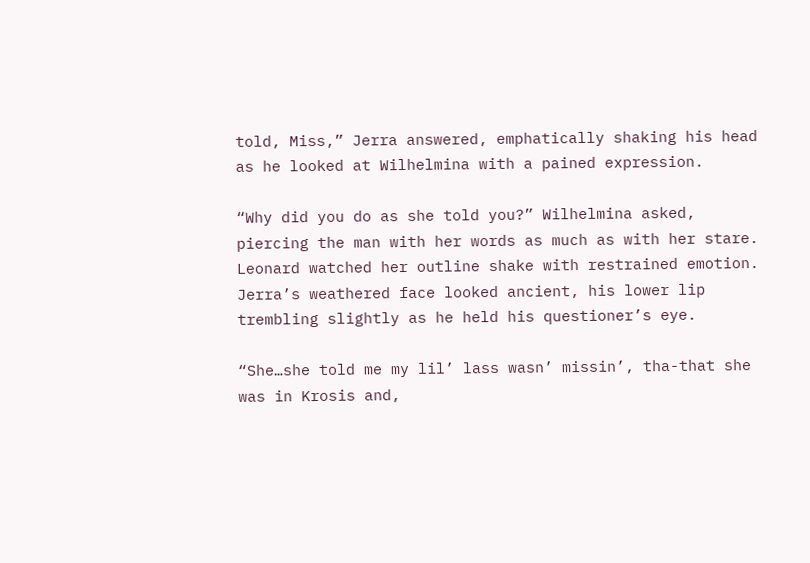told, Miss,” Jerra answered, emphatically shaking his head as he looked at Wilhelmina with a pained expression.

“Why did you do as she told you?” Wilhelmina asked, piercing the man with her words as much as with her stare. Leonard watched her outline shake with restrained emotion. Jerra’s weathered face looked ancient, his lower lip trembling slightly as he held his questioner’s eye.

“She…she told me my lil’ lass wasn’ missin’, tha-that she was in Krosis and,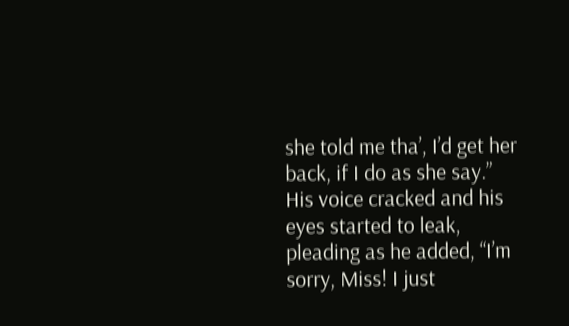she told me tha’, I’d get her back, if I do as she say.” His voice cracked and his eyes started to leak, pleading as he added, “I’m sorry, Miss! I just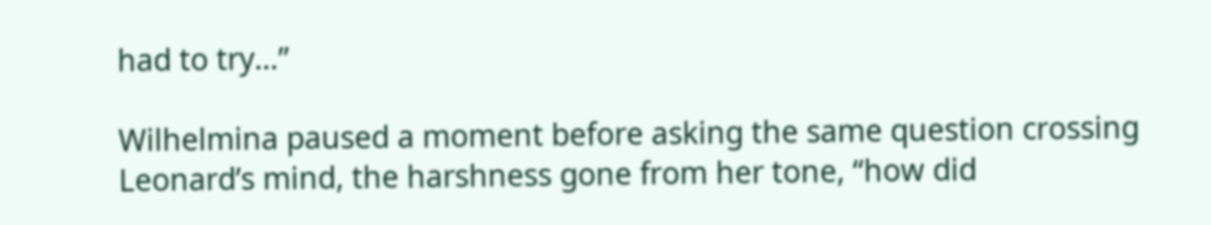had to try…”

Wilhelmina paused a moment before asking the same question crossing Leonard’s mind, the harshness gone from her tone, “how did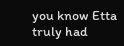you know Etta truly had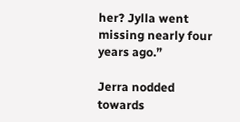her? Jylla went missing nearly four years ago.”

Jerra nodded towards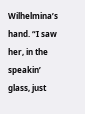Wilhelmina’s hand. “I saw her, in the speakin’ glass, just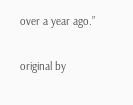over a year ago.”

original by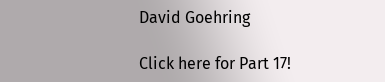David Goehring

Click here for Part 17!